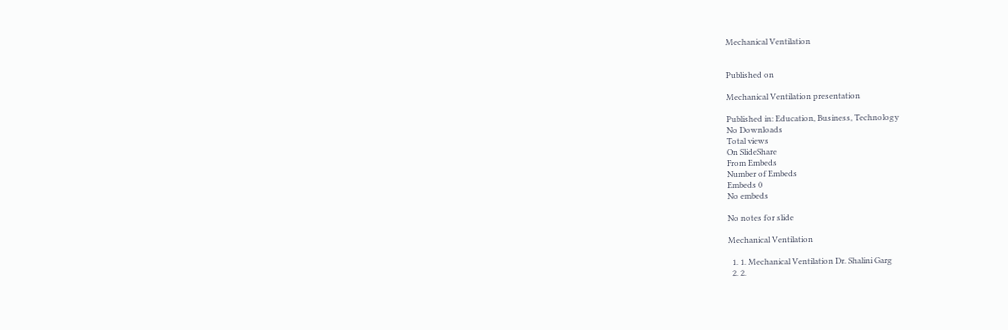Mechanical Ventilation


Published on

Mechanical Ventilation presentation

Published in: Education, Business, Technology
No Downloads
Total views
On SlideShare
From Embeds
Number of Embeds
Embeds 0
No embeds

No notes for slide

Mechanical Ventilation

  1. 1. Mechanical Ventilation Dr. Shalini Garg
  2. 2.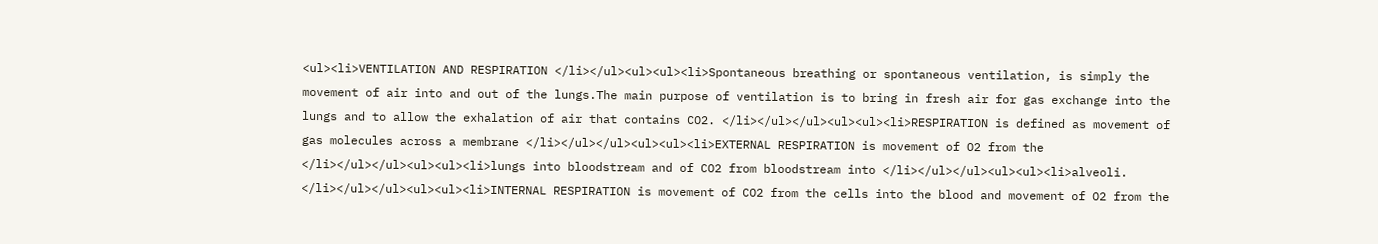<ul><li>VENTILATION AND RESPIRATION </li></ul><ul><ul><li>Spontaneous breathing or spontaneous ventilation, is simply the movement of air into and out of the lungs.The main purpose of ventilation is to bring in fresh air for gas exchange into the lungs and to allow the exhalation of air that contains CO2. </li></ul></ul><ul><ul><li>RESPIRATION is defined as movement of gas molecules across a membrane </li></ul></ul><ul><ul><li>EXTERNAL RESPIRATION is movement of O2 from the </li></ul></ul><ul><ul><li>lungs into bloodstream and of CO2 from bloodstream into </li></ul></ul><ul><ul><li>alveoli. </li></ul></ul><ul><ul><li>INTERNAL RESPIRATION is movement of CO2 from the cells into the blood and movement of O2 from the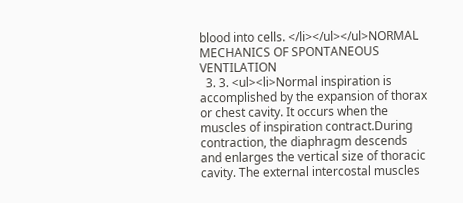blood into cells. </li></ul></ul>NORMAL MECHANICS OF SPONTANEOUS VENTILATION
  3. 3. <ul><li>Normal inspiration is accomplished by the expansion of thorax or chest cavity. It occurs when the muscles of inspiration contract.During contraction, the diaphragm descends and enlarges the vertical size of thoracic cavity. The external intercostal muscles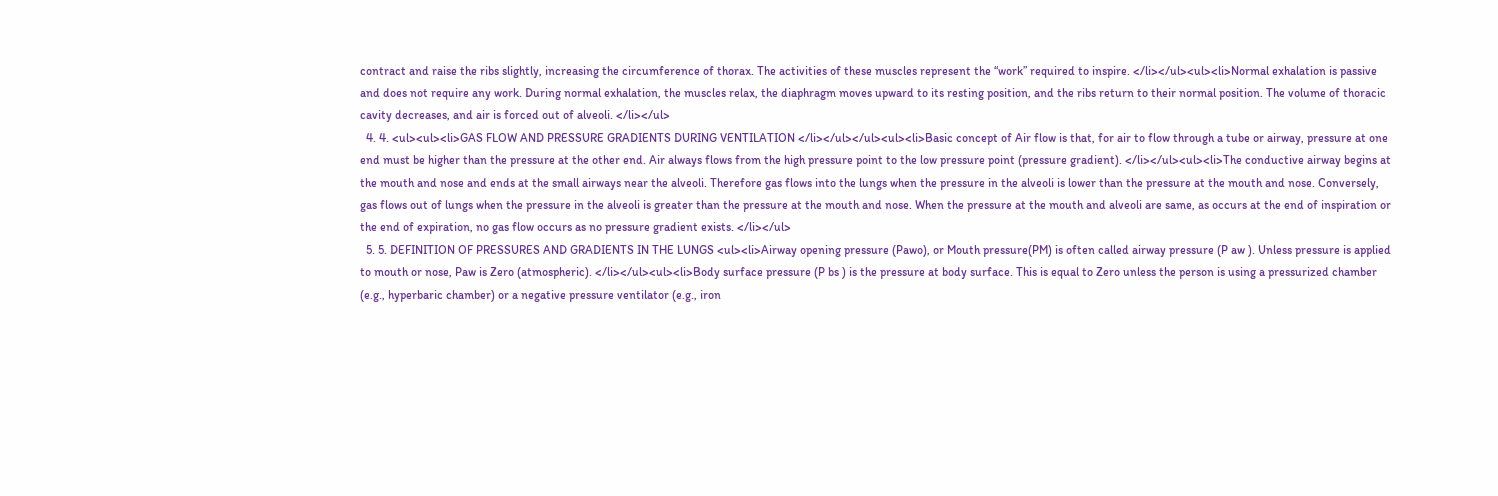contract and raise the ribs slightly, increasing the circumference of thorax. The activities of these muscles represent the “work” required to inspire. </li></ul><ul><li>Normal exhalation is passive and does not require any work. During normal exhalation, the muscles relax, the diaphragm moves upward to its resting position, and the ribs return to their normal position. The volume of thoracic cavity decreases, and air is forced out of alveoli. </li></ul>
  4. 4. <ul><ul><li>GAS FLOW AND PRESSURE GRADIENTS DURING VENTILATION </li></ul></ul><ul><li>Basic concept of Air flow is that, for air to flow through a tube or airway, pressure at one end must be higher than the pressure at the other end. Air always flows from the high pressure point to the low pressure point (pressure gradient). </li></ul><ul><li>The conductive airway begins at the mouth and nose and ends at the small airways near the alveoli. Therefore gas flows into the lungs when the pressure in the alveoli is lower than the pressure at the mouth and nose. Conversely, gas flows out of lungs when the pressure in the alveoli is greater than the pressure at the mouth and nose. When the pressure at the mouth and alveoli are same, as occurs at the end of inspiration or the end of expiration, no gas flow occurs as no pressure gradient exists. </li></ul>
  5. 5. DEFINITION OF PRESSURES AND GRADIENTS IN THE LUNGS <ul><li>Airway opening pressure (Pawo), or Mouth pressure(PM) is often called airway pressure (P aw ). Unless pressure is applied to mouth or nose, Paw is Zero (atmospheric). </li></ul><ul><li>Body surface pressure (P bs ) is the pressure at body surface. This is equal to Zero unless the person is using a pressurized chamber (e.g., hyperbaric chamber) or a negative pressure ventilator (e.g., iron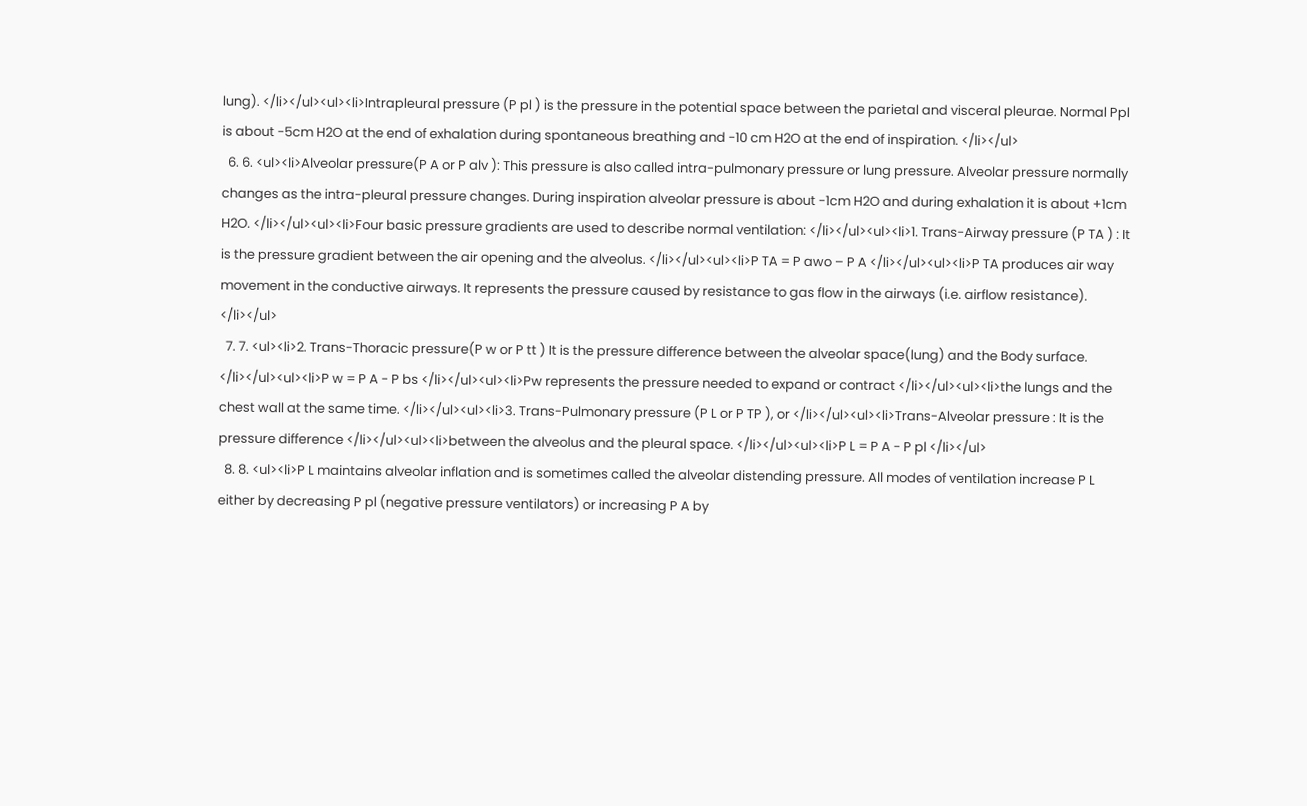lung). </li></ul><ul><li>Intrapleural pressure (P pl ) is the pressure in the potential space between the parietal and visceral pleurae. Normal Ppl is about -5cm H2O at the end of exhalation during spontaneous breathing and -10 cm H2O at the end of inspiration. </li></ul>
  6. 6. <ul><li>Alveolar pressure(P A or P alv ): This pressure is also called intra-pulmonary pressure or lung pressure. Alveolar pressure normally changes as the intra-pleural pressure changes. During inspiration alveolar pressure is about -1cm H2O and during exhalation it is about +1cm H2O. </li></ul><ul><li>Four basic pressure gradients are used to describe normal ventilation: </li></ul><ul><li>1. Trans-Airway pressure (P TA ) : It is the pressure gradient between the air opening and the alveolus. </li></ul><ul><li>P TA = P awo – P A </li></ul><ul><li>P TA produces air way movement in the conductive airways. It represents the pressure caused by resistance to gas flow in the airways (i.e. airflow resistance). </li></ul>
  7. 7. <ul><li>2. Trans-Thoracic pressure(P w or P tt ) It is the pressure difference between the alveolar space(lung) and the Body surface. </li></ul><ul><li>P w = P A - P bs </li></ul><ul><li>Pw represents the pressure needed to expand or contract </li></ul><ul><li>the lungs and the chest wall at the same time. </li></ul><ul><li>3. Trans-Pulmonary pressure (P L or P TP ), or </li></ul><ul><li>Trans-Alveolar pressure : It is the pressure difference </li></ul><ul><li>between the alveolus and the pleural space. </li></ul><ul><li>P L = P A - P pl </li></ul>
  8. 8. <ul><li>P L maintains alveolar inflation and is sometimes called the alveolar distending pressure. All modes of ventilation increase P L either by decreasing P pl (negative pressure ventilators) or increasing P A by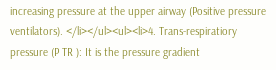increasing pressure at the upper airway (Positive pressure ventilators). </li></ul><ul><li>4. Trans-respiratiory pressure (P TR ): It is the pressure gradient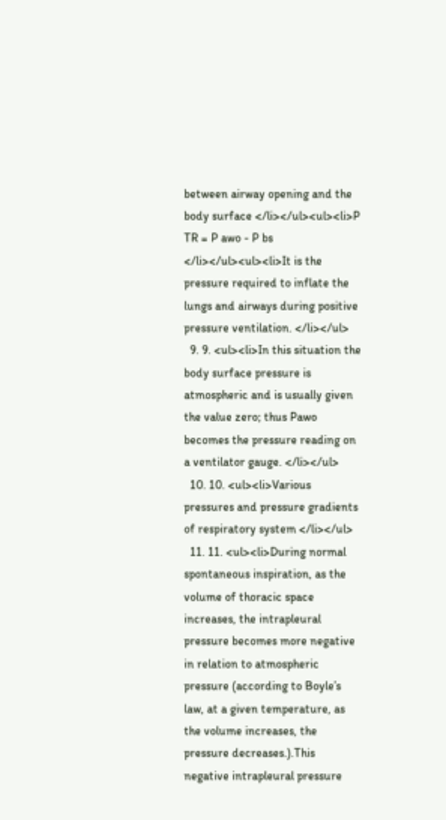between airway opening and the body surface </li></ul><ul><li>P TR = P awo - P bs </li></ul><ul><li>It is the pressure required to inflate the lungs and airways during positive pressure ventilation. </li></ul>
  9. 9. <ul><li>In this situation the body surface pressure is atmospheric and is usually given the value zero; thus Pawo becomes the pressure reading on a ventilator gauge. </li></ul>
  10. 10. <ul><li>Various pressures and pressure gradients of respiratory system </li></ul>
  11. 11. <ul><li>During normal spontaneous inspiration, as the volume of thoracic space increases, the intrapleural pressure becomes more negative in relation to atmospheric pressure (according to Boyle’s law, at a given temperature, as the volume increases, the pressure decreases.).This negative intrapleural pressure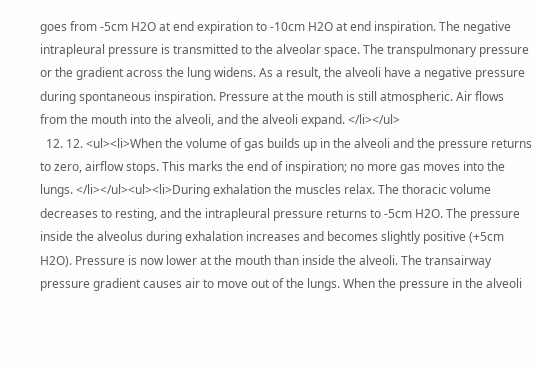goes from -5cm H2O at end expiration to -10cm H2O at end inspiration. The negative intrapleural pressure is transmitted to the alveolar space. The transpulmonary pressure or the gradient across the lung widens. As a result, the alveoli have a negative pressure during spontaneous inspiration. Pressure at the mouth is still atmospheric. Air flows from the mouth into the alveoli, and the alveoli expand. </li></ul>
  12. 12. <ul><li>When the volume of gas builds up in the alveoli and the pressure returns to zero, airflow stops. This marks the end of inspiration; no more gas moves into the lungs. </li></ul><ul><li>During exhalation the muscles relax. The thoracic volume decreases to resting, and the intrapleural pressure returns to -5cm H2O. The pressure inside the alveolus during exhalation increases and becomes slightly positive (+5cm H2O). Pressure is now lower at the mouth than inside the alveoli. The transairway pressure gradient causes air to move out of the lungs. When the pressure in the alveoli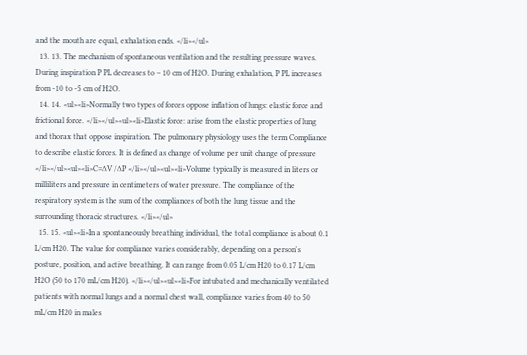and the mouth are equal, exhalation ends. </li></ul>
  13. 13. The mechanism of spontaneous ventilation and the resulting pressure waves. During inspiration P PL decreases to – 10 cm of H2O. During exhalation, P PL increases from -10 to -5 cm of H2O.
  14. 14. <ul><li>Normally two types of forces oppose inflation of lungs: elastic force and frictional force. </li></ul><ul><li>Elastic force: arise from the elastic properties of lung and thorax that oppose inspiration. The pulmonary physiology uses the term Compliance to describe elastic forces. It is defined as change of volume per unit change of pressure </li></ul><ul><li>C=∆V /∆P </li></ul><ul><li>Volume typically is measured in liters or milliliters and pressure in centimeters of water pressure. The compliance of the respiratory system is the sum of the compliances of both the lung tissue and the surrounding thoracic structures. </li></ul>
  15. 15. <ul><li>In a spontaneously breathing individual, the total compliance is about 0.1 L/cm H20. The value for compliance varies considerably, depending on a person's posture, position, and active breathing. It can range from 0.05 L/cm H20 to 0.17 L/cm H2O (50 to 170 mL/cm H20). </li></ul><ul><li>For intubated and mechanically ventilated patients with normal lungs and a normal chest wall, compliance varies from 40 to 50 mL/cm H20 in males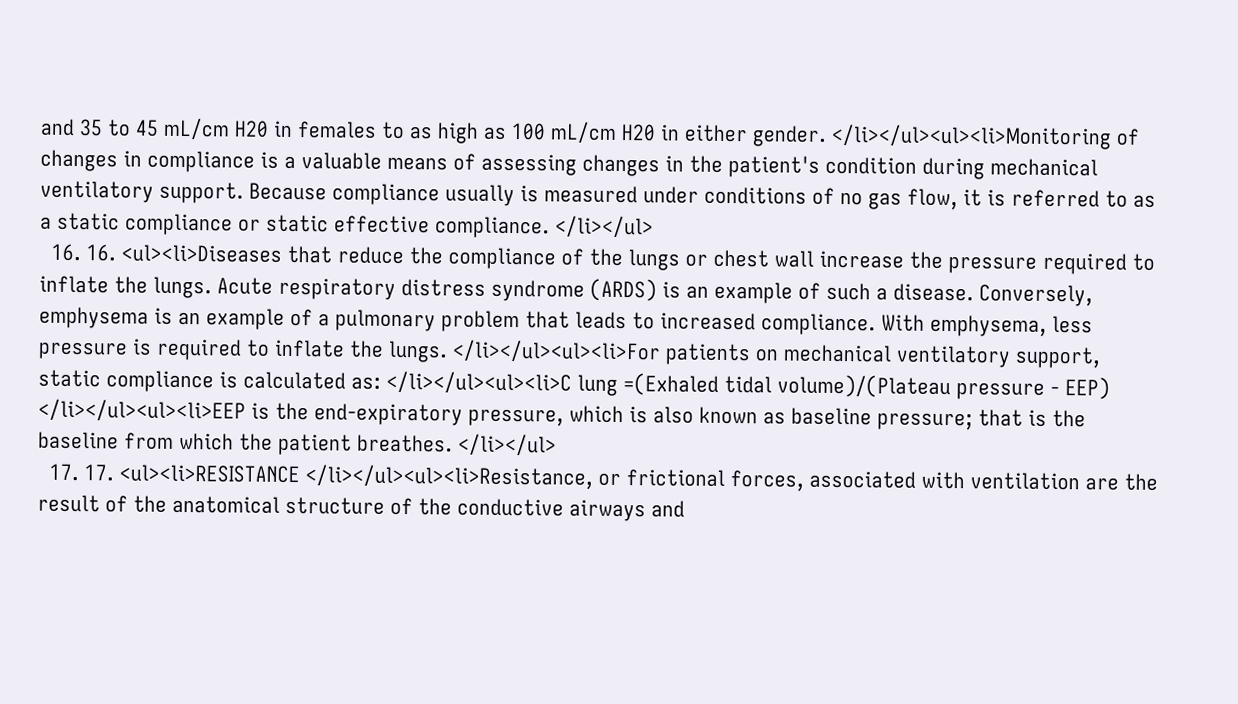and 35 to 45 mL/cm H20 in females to as high as 100 mL/cm H20 in either gender. </li></ul><ul><li>Monitoring of changes in compliance is a valuable means of assessing changes in the patient's condition during mechanical ventilatory support. Because compliance usually is measured under conditions of no gas flow, it is referred to as a static compliance or static effective compliance. </li></ul>
  16. 16. <ul><li>Diseases that reduce the compliance of the lungs or chest wall increase the pressure required to inflate the lungs. Acute respiratory distress syndrome (ARDS) is an example of such a disease. Conversely, emphysema is an example of a pulmonary problem that leads to increased compliance. With emphysema, less pressure is required to inflate the lungs. </li></ul><ul><li>For patients on mechanical ventilatory support, static compliance is calculated as: </li></ul><ul><li>C lung =(Exhaled tidal volume)/(Plateau pressure - EEP) </li></ul><ul><li>EEP is the end-expiratory pressure, which is also known as baseline pressure; that is the baseline from which the patient breathes. </li></ul>
  17. 17. <ul><li>RESISTANCE </li></ul><ul><li>Resistance, or frictional forces, associated with ventilation are the result of the anatomical structure of the conductive airways and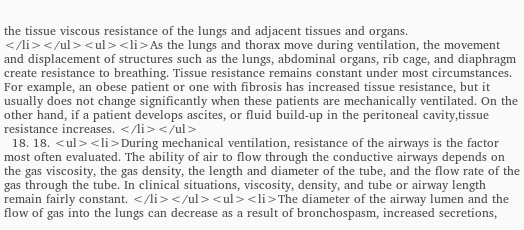the tissue viscous resistance of the lungs and adjacent tissues and organs. </li></ul><ul><li>As the lungs and thorax move during ventilation, the movement and displacement of structures such as the lungs, abdominal organs, rib cage, and diaphragm create resistance to breathing. Tissue resistance remains constant under most circumstances. For example, an obese patient or one with fibrosis has increased tissue resistance, but it usually does not change significantly when these patients are mechanically ventilated. On the other hand, if a patient develops ascites, or fluid build-up in the peritoneal cavity,tissue resistance increases. </li></ul>
  18. 18. <ul><li>During mechanical ventilation, resistance of the airways is the factor most often evaluated. The ability of air to flow through the conductive airways depends on the gas viscosity, the gas density, the length and diameter of the tube, and the flow rate of the gas through the tube. In clinical situations, viscosity, density, and tube or airway length remain fairly constant. </li></ul><ul><li>The diameter of the airway lumen and the flow of gas into the lungs can decrease as a result of bronchospasm, increased secretions,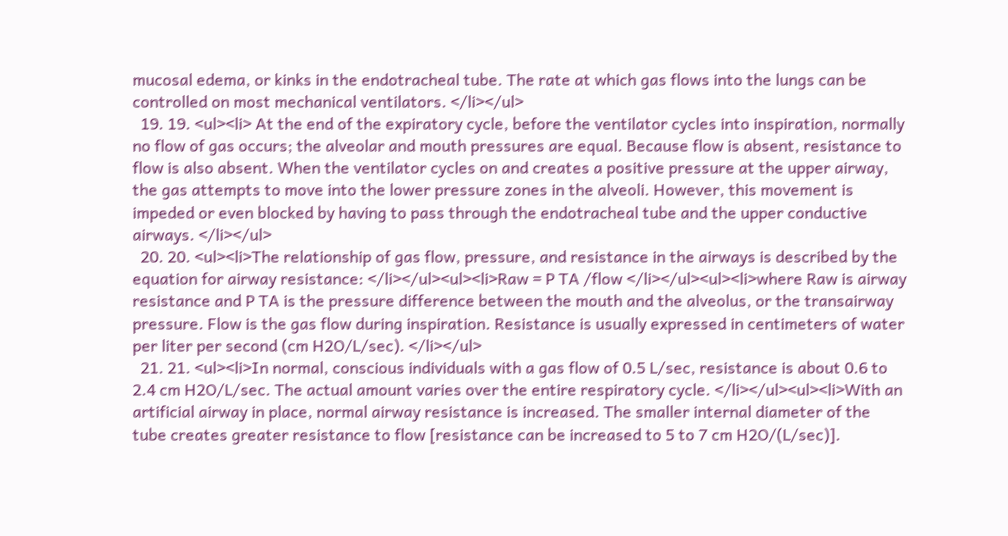mucosal edema, or kinks in the endotracheal tube. The rate at which gas flows into the lungs can be controlled on most mechanical ventilators. </li></ul>
  19. 19. <ul><li> At the end of the expiratory cycle, before the ventilator cycles into inspiration, normally no flow of gas occurs; the alveolar and mouth pressures are equal. Because flow is absent, resistance to flow is also absent. When the ventilator cycles on and creates a positive pressure at the upper airway, the gas attempts to move into the lower pressure zones in the alveoli. However, this movement is impeded or even blocked by having to pass through the endotracheal tube and the upper conductive airways. </li></ul>
  20. 20. <ul><li>The relationship of gas flow, pressure, and resistance in the airways is described by the equation for airway resistance: </li></ul><ul><li>Raw = P TA /flow </li></ul><ul><li>where Raw is airway resistance and P TA is the pressure difference between the mouth and the alveolus, or the transairway pressure. Flow is the gas flow during inspiration. Resistance is usually expressed in centimeters of water per liter per second (cm H2O/L/sec). </li></ul>
  21. 21. <ul><li>In normal, conscious individuals with a gas flow of 0.5 L/sec, resistance is about 0.6 to 2.4 cm H2O/L/sec. The actual amount varies over the entire respiratory cycle. </li></ul><ul><li>With an artificial airway in place, normal airway resistance is increased. The smaller internal diameter of the tube creates greater resistance to flow [resistance can be increased to 5 to 7 cm H2O/(L/sec)].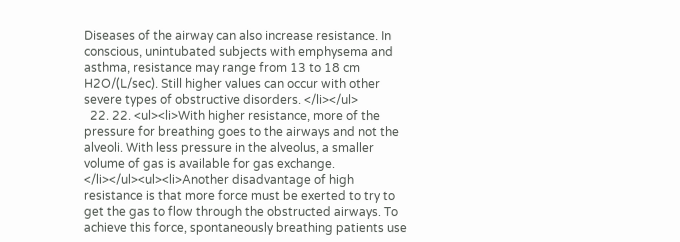Diseases of the airway can also increase resistance. In conscious, unintubated subjects with emphysema and asthma, resistance may range from 13 to 18 cm H2O/(L/sec). Still higher values can occur with other severe types of obstructive disorders. </li></ul>
  22. 22. <ul><li>With higher resistance, more of the pressure for breathing goes to the airways and not the alveoli. With less pressure in the alveolus, a smaller volume of gas is available for gas exchange. </li></ul><ul><li>Another disadvantage of high resistance is that more force must be exerted to try to get the gas to flow through the obstructed airways. To achieve this force, spontaneously breathing patients use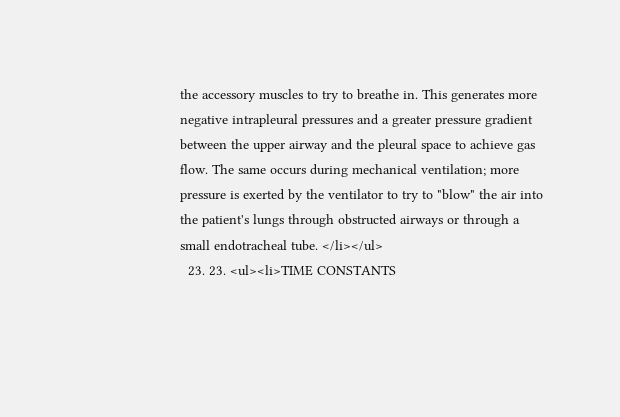the accessory muscles to try to breathe in. This generates more negative intrapleural pressures and a greater pressure gradient between the upper airway and the pleural space to achieve gas flow. The same occurs during mechanical ventilation; more pressure is exerted by the ventilator to try to "blow" the air into the patient's lungs through obstructed airways or through a small endotracheal tube. </li></ul>
  23. 23. <ul><li>TIME CONSTANTS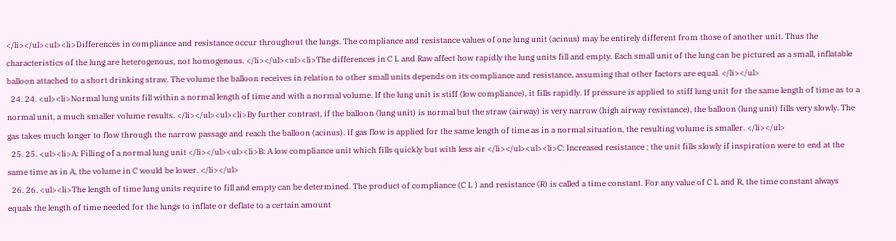</li></ul><ul><li>Differences in compliance and resistance occur throughout the lungs. The compliance and resistance values of one lung unit (acinus) may be entirely different from those of another unit. Thus the characteristics of the lung are heterogenous, not homogenous. </li></ul><ul><li>The differences in C L and Raw affect how rapidly the lung units fill and empty. Each small unit of the lung can be pictured as a small, inflatable balloon attached to a short drinking straw. The volume the balloon receives in relation to other small units depends on its compliance and resistance, assuming that other factors are equal. </li></ul>
  24. 24. <ul><li>Normal lung units fill within a normal length of time and with a normal volume. If the lung unit is stiff (low compliance), it fills rapidly. If pressure is applied to stiff lung unit for the same length of time as to a normal unit, a much smaller volume results. </li></ul><ul><li>By further contrast, if the balloon (lung unit) is normal but the straw (airway) is very narrow (high airway resistance), the balloon (lung unit) fills very slowly. The gas takes much longer to flow through the narrow passage and reach the balloon (acinus). If gas flow is applied for the same length of time as in a normal situation, the resulting volume is smaller. </li></ul>
  25. 25. <ul><li>A: Filling of a normal lung unit </li></ul><ul><li>B: A low compliance unit which fills quickly but with less air </li></ul><ul><li>C: Increased resistance ; the unit fills slowly if inspiration were to end at the same time as in A, the volume in C would be lower. </li></ul>
  26. 26. <ul><li>The length of time lung units require to fill and empty can be determined. The product of compliance (C L ) and resistance (R) is called a time constant. For any value of C L and R, the time constant always equals the length of time needed for the lungs to inflate or deflate to a certain amount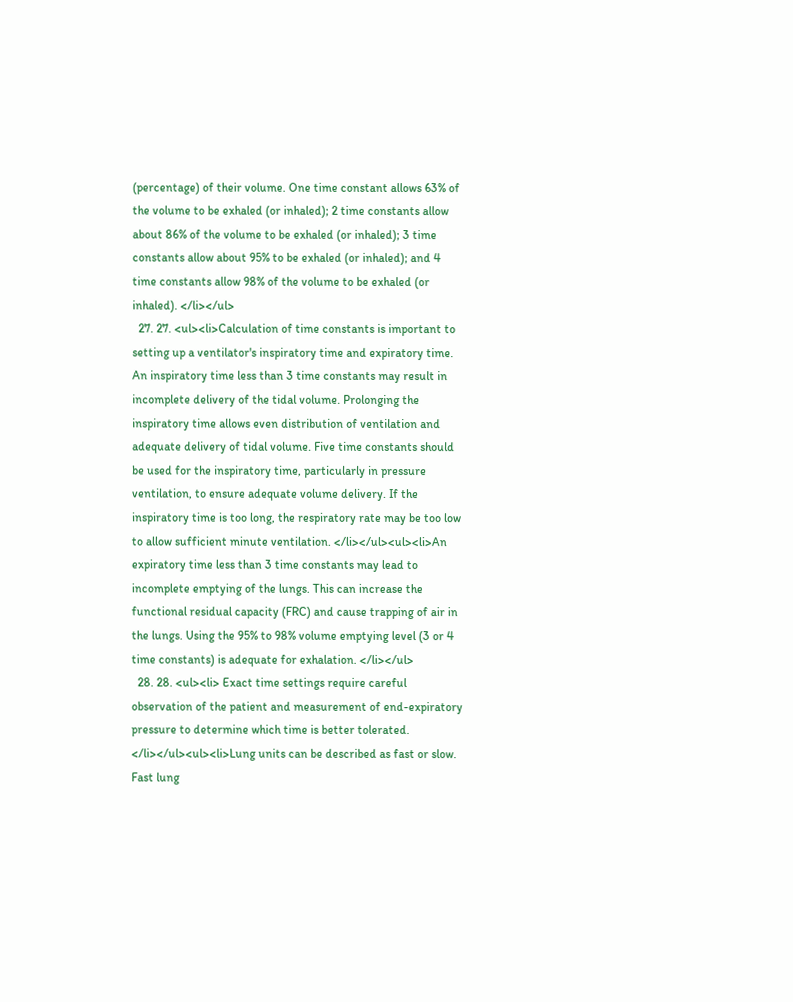(percentage) of their volume. One time constant allows 63% of the volume to be exhaled (or inhaled); 2 time constants allow about 86% of the volume to be exhaled (or inhaled); 3 time constants allow about 95% to be exhaled (or inhaled); and 4 time constants allow 98% of the volume to be exhaled (or inhaled). </li></ul>
  27. 27. <ul><li>Calculation of time constants is important to setting up a ventilator's inspiratory time and expiratory time. An inspiratory time less than 3 time constants may result in incomplete delivery of the tidal volume. Prolonging the inspiratory time allows even distribution of ventilation and adequate delivery of tidal volume. Five time constants should be used for the inspiratory time, particularly in pressure ventilation, to ensure adequate volume delivery. If the inspiratory time is too long, the respiratory rate may be too low to allow sufficient minute ventilation. </li></ul><ul><li>An expiratory time less than 3 time constants may lead to incomplete emptying of the lungs. This can increase the functional residual capacity (FRC) and cause trapping of air in the lungs. Using the 95% to 98% volume emptying level (3 or 4 time constants) is adequate for exhalation. </li></ul>
  28. 28. <ul><li> Exact time settings require careful observation of the patient and measurement of end-expiratory pressure to determine which time is better tolerated. </li></ul><ul><li>Lung units can be described as fast or slow. Fast lung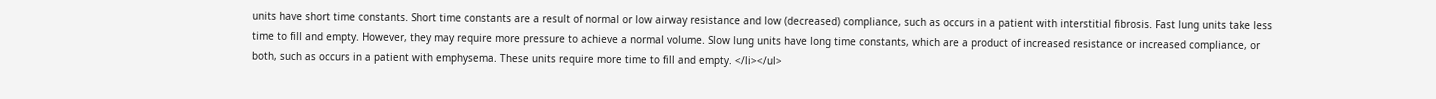units have short time constants. Short time constants are a result of normal or low airway resistance and low (decreased) compliance, such as occurs in a patient with interstitial fibrosis. Fast lung units take less time to fill and empty. However, they may require more pressure to achieve a normal volume. Slow lung units have long time constants, which are a product of increased resistance or increased compliance, or both, such as occurs in a patient with emphysema. These units require more time to fill and empty. </li></ul>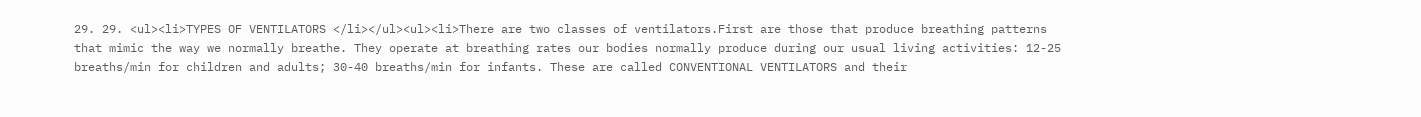29. 29. <ul><li>TYPES OF VENTILATORS </li></ul><ul><li>There are two classes of ventilators.First are those that produce breathing patterns that mimic the way we normally breathe. They operate at breathing rates our bodies normally produce during our usual living activities: 12-25 breaths/min for children and adults; 30-40 breaths/min for infants. These are called CONVENTIONAL VENTILATORS and their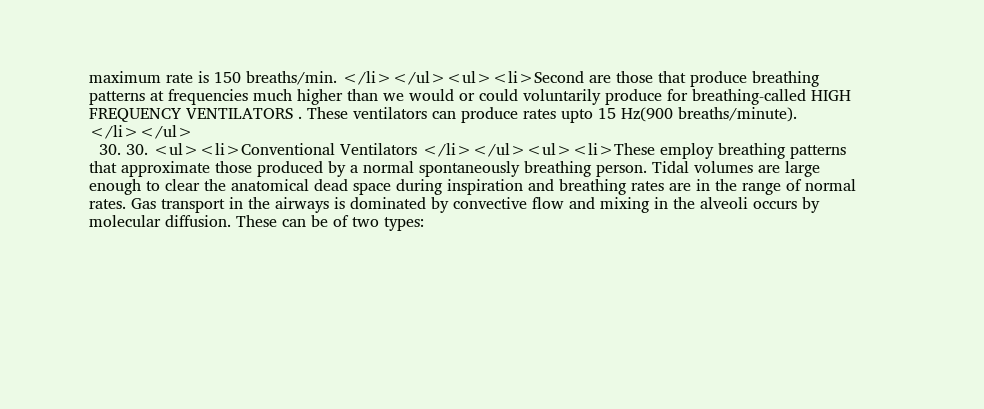maximum rate is 150 breaths/min. </li></ul><ul><li>Second are those that produce breathing patterns at frequencies much higher than we would or could voluntarily produce for breathing-called HIGH FREQUENCY VENTILATORS . These ventilators can produce rates upto 15 Hz(900 breaths/minute). </li></ul>
  30. 30. <ul><li>Conventional Ventilators </li></ul><ul><li>These employ breathing patterns that approximate those produced by a normal spontaneously breathing person. Tidal volumes are large enough to clear the anatomical dead space during inspiration and breathing rates are in the range of normal rates. Gas transport in the airways is dominated by convective flow and mixing in the alveoli occurs by molecular diffusion. These can be of two types: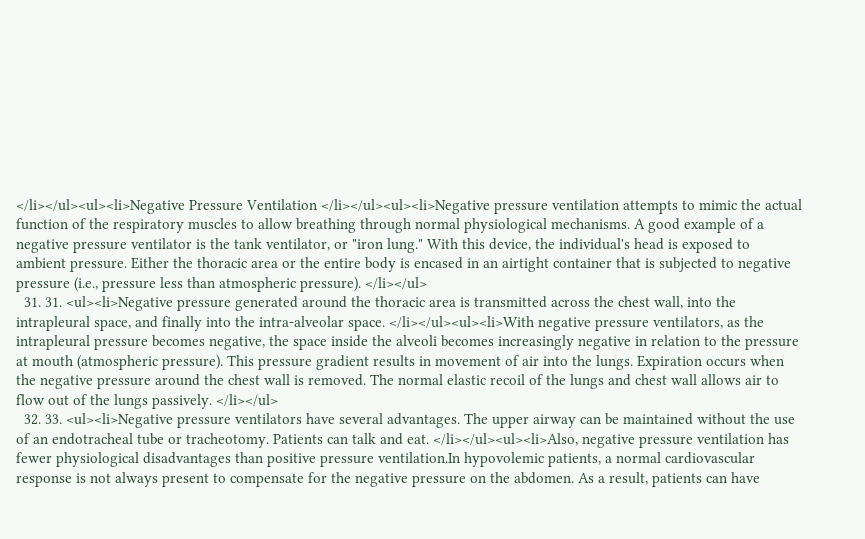</li></ul><ul><li>Negative Pressure Ventilation </li></ul><ul><li>Negative pressure ventilation attempts to mimic the actual function of the respiratory muscles to allow breathing through normal physiological mechanisms. A good example of a negative pressure ventilator is the tank ventilator, or "iron lung." With this device, the individual's head is exposed to ambient pressure. Either the thoracic area or the entire body is encased in an airtight container that is subjected to negative pressure (i.e., pressure less than atmospheric pressure). </li></ul>
  31. 31. <ul><li>Negative pressure generated around the thoracic area is transmitted across the chest wall, into the intrapleural space, and finally into the intra-alveolar space. </li></ul><ul><li>With negative pressure ventilators, as the intrapleural pressure becomes negative, the space inside the alveoli becomes increasingly negative in relation to the pressure at mouth (atmospheric pressure). This pressure gradient results in movement of air into the lungs. Expiration occurs when the negative pressure around the chest wall is removed. The normal elastic recoil of the lungs and chest wall allows air to flow out of the lungs passively. </li></ul>
  32. 33. <ul><li>Negative pressure ventilators have several advantages. The upper airway can be maintained without the use of an endotracheal tube or tracheotomy. Patients can talk and eat. </li></ul><ul><li>Also, negative pressure ventilation has fewer physiological disadvantages than positive pressure ventilation.In hypovolemic patients, a normal cardiovascular response is not always present to compensate for the negative pressure on the abdomen. As a result, patients can have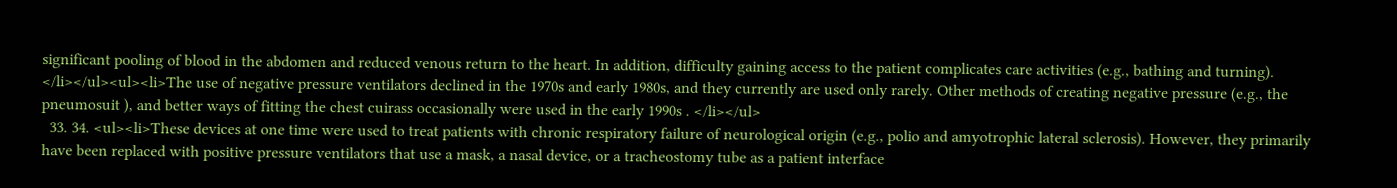significant pooling of blood in the abdomen and reduced venous return to the heart. In addition, difficulty gaining access to the patient complicates care activities (e.g., bathing and turning). </li></ul><ul><li>The use of negative pressure ventilators declined in the 1970s and early 1980s, and they currently are used only rarely. Other methods of creating negative pressure (e.g., the pneumosuit ), and better ways of fitting the chest cuirass occasionally were used in the early 1990s . </li></ul>
  33. 34. <ul><li>These devices at one time were used to treat patients with chronic respiratory failure of neurological origin (e.g., polio and amyotrophic lateral sclerosis). However, they primarily have been replaced with positive pressure ventilators that use a mask, a nasal device, or a tracheostomy tube as a patient interface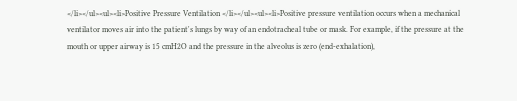</li></ul><ul><li>Positive Pressure Ventilation </li></ul><ul><li>Positive pressure ventilation occurs when a mechanical ventilator moves air into the patient's lungs by way of an endotracheal tube or mask. For example, if the pressure at the mouth or upper airway is 15 cmH2O and the pressure in the alveolus is zero (end-exhalation),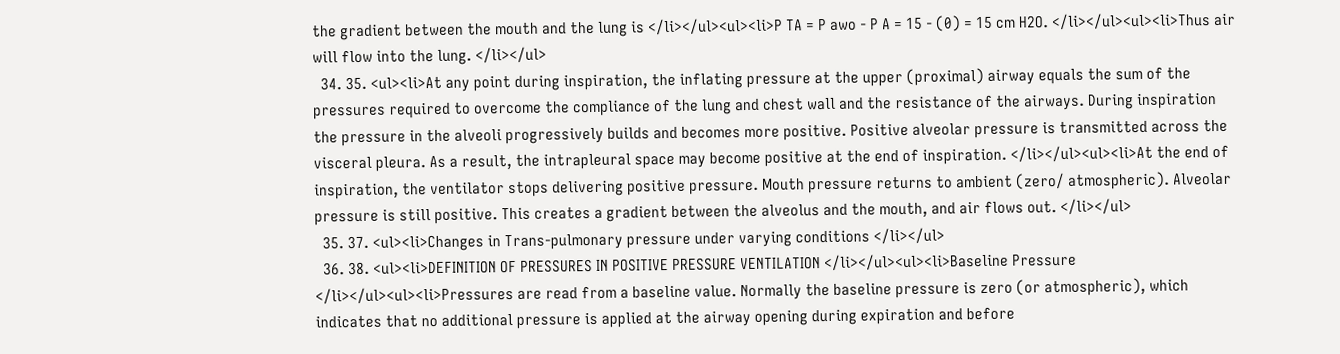the gradient between the mouth and the lung is </li></ul><ul><li>P TA = P awo - P A = 15 - (0) = 15 cm H2O. </li></ul><ul><li>Thus air will flow into the lung. </li></ul>
  34. 35. <ul><li>At any point during inspiration, the inflating pressure at the upper (proximal) airway equals the sum of the pressures required to overcome the compliance of the lung and chest wall and the resistance of the airways. During inspiration the pressure in the alveoli progressively builds and becomes more positive. Positive alveolar pressure is transmitted across the visceral pleura. As a result, the intrapleural space may become positive at the end of inspiration. </li></ul><ul><li>At the end of inspiration, the ventilator stops delivering positive pressure. Mouth pressure returns to ambient (zero/ atmospheric). Alveolar pressure is still positive. This creates a gradient between the alveolus and the mouth, and air flows out. </li></ul>
  35. 37. <ul><li>Changes in Trans-pulmonary pressure under varying conditions </li></ul>
  36. 38. <ul><li>DEFINITION OF PRESSURES IN POSITIVE PRESSURE VENTILATION </li></ul><ul><li>Baseline Pressure </li></ul><ul><li>Pressures are read from a baseline value. Normally the baseline pressure is zero (or atmospheric), which indicates that no additional pressure is applied at the airway opening during expiration and before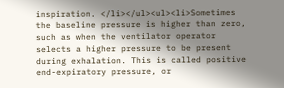inspiration. </li></ul><ul><li>Sometimes the baseline pressure is higher than zero, such as when the ventilator operator selects a higher pressure to be present during exhalation. This is called positive end-expiratory pressure, or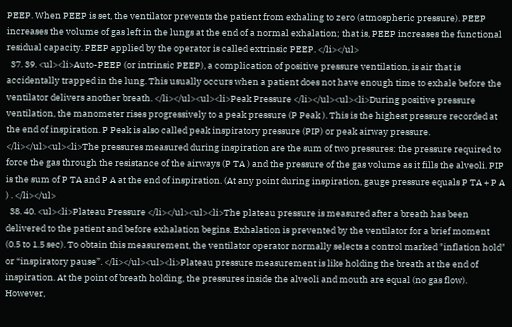PEEP. When PEEP is set, the ventilator prevents the patient from exhaling to zero (atmospheric pressure). PEEP increases the volume of gas left in the lungs at the end of a normal exhalation; that is, PEEP increases the functional residual capacity. PEEP applied by the operator is called extrinsic PEEP. </li></ul>
  37. 39. <ul><li>Auto-PEEP (or intrinsic PEEP), a complication of positive pressure ventilation, is air that is accidentally trapped in the lung. This usually occurs when a patient does not have enough time to exhale before the ventilator delivers another breath. </li></ul><ul><li>Peak Pressure </li></ul><ul><li>During positive pressure ventilation, the manometer rises progressively to a peak pressure (P Peak ). This is the highest pressure recorded at the end of inspiration. P Peak is also called peak inspiratory pressure (PIP) or peak airway pressure. </li></ul><ul><li>The pressures measured during inspiration are the sum of two pressures: the pressure required to force the gas through the resistance of the airways (P TA ) and the pressure of the gas volume as it fills the alveoli. PIP is the sum of P TA and P A at the end of inspiration. (At any point during inspiration, gauge pressure equals P TA + P A ) . </li></ul>
  38. 40. <ul><li>Plateau Pressure </li></ul><ul><li>The plateau pressure is measured after a breath has been delivered to the patient and before exhalation begins. Exhalation is prevented by the ventilator for a brief moment (0.5 to 1.5 sec). To obtain this measurement, the ventilator operator normally selects a control marked "inflation hold" or “inspiratory pause”. </li></ul><ul><li>Plateau pressure measurement is like holding the breath at the end of inspiration. At the point of breath holding, the pressures inside the alveoli and mouth are equal (no gas flow). However,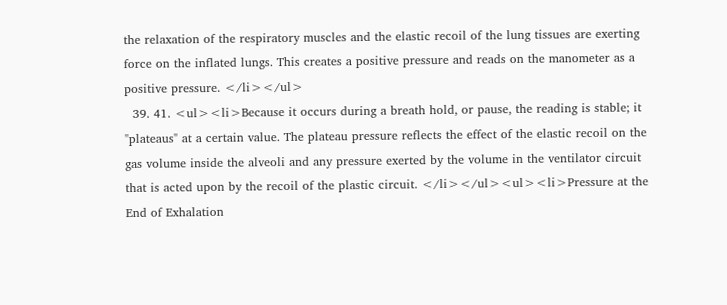the relaxation of the respiratory muscles and the elastic recoil of the lung tissues are exerting force on the inflated lungs. This creates a positive pressure and reads on the manometer as a positive pressure. </li></ul>
  39. 41. <ul><li>Because it occurs during a breath hold, or pause, the reading is stable; it "plateaus" at a certain value. The plateau pressure reflects the effect of the elastic recoil on the gas volume inside the alveoli and any pressure exerted by the volume in the ventilator circuit that is acted upon by the recoil of the plastic circuit. </li></ul><ul><li>Pressure at the End of Exhalation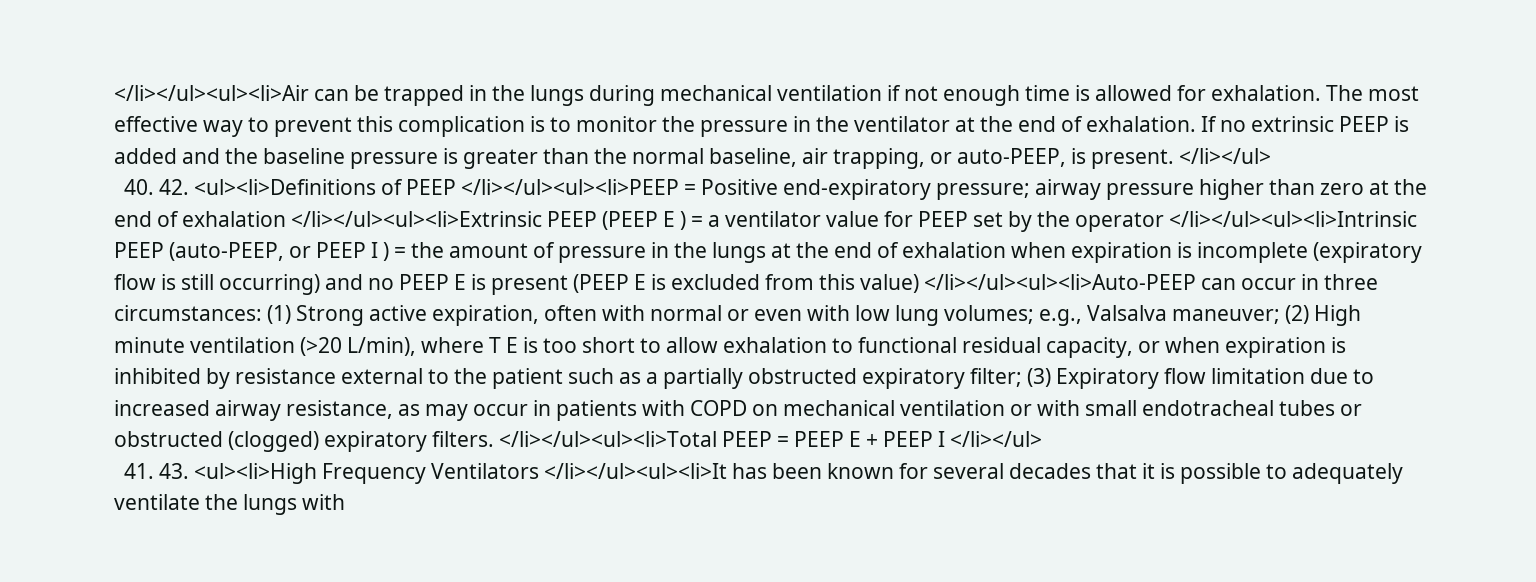</li></ul><ul><li>Air can be trapped in the lungs during mechanical ventilation if not enough time is allowed for exhalation. The most effective way to prevent this complication is to monitor the pressure in the ventilator at the end of exhalation. If no extrinsic PEEP is added and the baseline pressure is greater than the normal baseline, air trapping, or auto-PEEP, is present. </li></ul>
  40. 42. <ul><li>Definitions of PEEP </li></ul><ul><li>PEEP = Positive end-expiratory pressure; airway pressure higher than zero at the end of exhalation </li></ul><ul><li>Extrinsic PEEP (PEEP E ) = a ventilator value for PEEP set by the operator </li></ul><ul><li>Intrinsic PEEP (auto-PEEP, or PEEP I ) = the amount of pressure in the lungs at the end of exhalation when expiration is incomplete (expiratory flow is still occurring) and no PEEP E is present (PEEP E is excluded from this value) </li></ul><ul><li>Auto-PEEP can occur in three circumstances: (1) Strong active expiration, often with normal or even with low lung volumes; e.g., Valsalva maneuver; (2) High minute ventilation (>20 L/min), where T E is too short to allow exhalation to functional residual capacity, or when expiration is inhibited by resistance external to the patient such as a partially obstructed expiratory filter; (3) Expiratory flow limitation due to increased airway resistance, as may occur in patients with COPD on mechanical ventilation or with small endotracheal tubes or obstructed (clogged) expiratory filters. </li></ul><ul><li>Total PEEP = PEEP E + PEEP I </li></ul>
  41. 43. <ul><li>High Frequency Ventilators </li></ul><ul><li>It has been known for several decades that it is possible to adequately ventilate the lungs with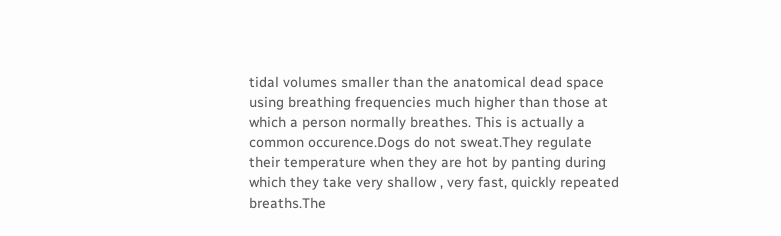tidal volumes smaller than the anatomical dead space using breathing frequencies much higher than those at which a person normally breathes. This is actually a common occurence.Dogs do not sweat.They regulate their temperature when they are hot by panting during which they take very shallow , very fast, quickly repeated breaths.The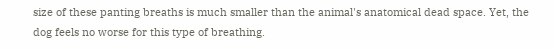size of these panting breaths is much smaller than the animal's anatomical dead space. Yet, the dog feels no worse for this type of breathing.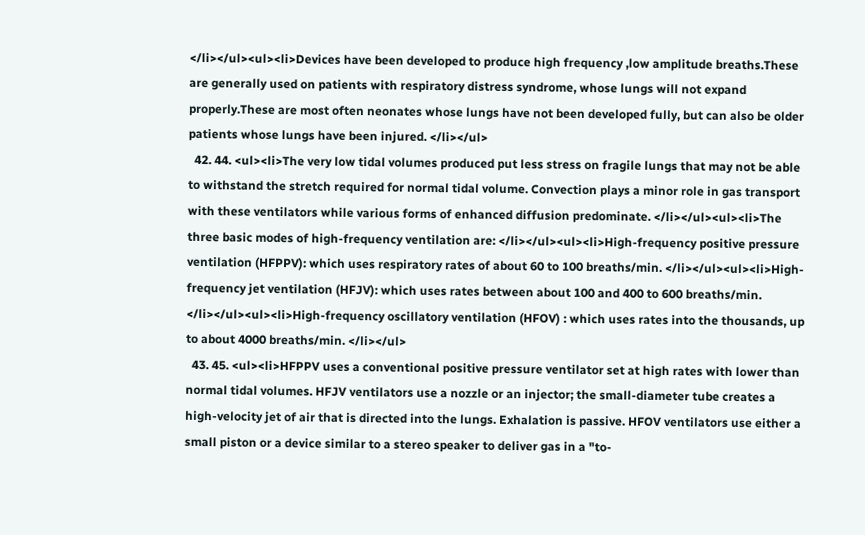</li></ul><ul><li>Devices have been developed to produce high frequency ,low amplitude breaths.These are generally used on patients with respiratory distress syndrome, whose lungs will not expand properly.These are most often neonates whose lungs have not been developed fully, but can also be older patients whose lungs have been injured. </li></ul>
  42. 44. <ul><li>The very low tidal volumes produced put less stress on fragile lungs that may not be able to withstand the stretch required for normal tidal volume. Convection plays a minor role in gas transport with these ventilators while various forms of enhanced diffusion predominate. </li></ul><ul><li>The three basic modes of high-frequency ventilation are: </li></ul><ul><li>High-frequency positive pressure ventilation (HFPPV): which uses respiratory rates of about 60 to 100 breaths/min. </li></ul><ul><li>High-frequency jet ventilation (HFJV): which uses rates between about 100 and 400 to 600 breaths/min. </li></ul><ul><li>High-frequency oscillatory ventilation (HFOV) : which uses rates into the thousands, up to about 4000 breaths/min. </li></ul>
  43. 45. <ul><li>HFPPV uses a conventional positive pressure ventilator set at high rates with lower than normal tidal volumes. HFJV ventilators use a nozzle or an injector; the small-diameter tube creates a high-velocity jet of air that is directed into the lungs. Exhalation is passive. HFOV ventilators use either a small piston or a device similar to a stereo speaker to deliver gas in a "to-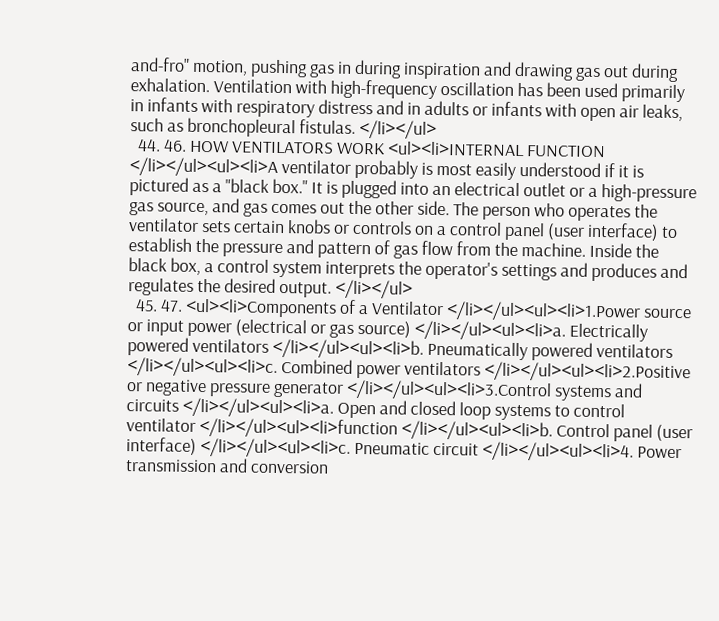and-fro" motion, pushing gas in during inspiration and drawing gas out during exhalation. Ventilation with high-frequency oscillation has been used primarily in infants with respiratory distress and in adults or infants with open air leaks, such as bronchopleural fistulas. </li></ul>
  44. 46. HOW VENTILATORS WORK <ul><li>INTERNAL FUNCTION </li></ul><ul><li>A ventilator probably is most easily understood if it is pictured as a "black box." It is plugged into an electrical outlet or a high-pressure gas source, and gas comes out the other side. The person who operates the ventilator sets certain knobs or controls on a control panel (user interface) to establish the pressure and pattern of gas flow from the machine. Inside the black box, a control system interprets the operator's settings and produces and regulates the desired output. </li></ul>
  45. 47. <ul><li>Components of a Ventilator </li></ul><ul><li>1.Power source or input power (electrical or gas source) </li></ul><ul><li>a. Electrically powered ventilators </li></ul><ul><li>b. Pneumatically powered ventilators </li></ul><ul><li>c. Combined power ventilators </li></ul><ul><li>2.Positive or negative pressure generator </li></ul><ul><li>3.Control systems and circuits </li></ul><ul><li>a. Open and closed loop systems to control ventilator </li></ul><ul><li>function </li></ul><ul><li>b. Control panel (user interface) </li></ul><ul><li>c. Pneumatic circuit </li></ul><ul><li>4. Power transmission and conversion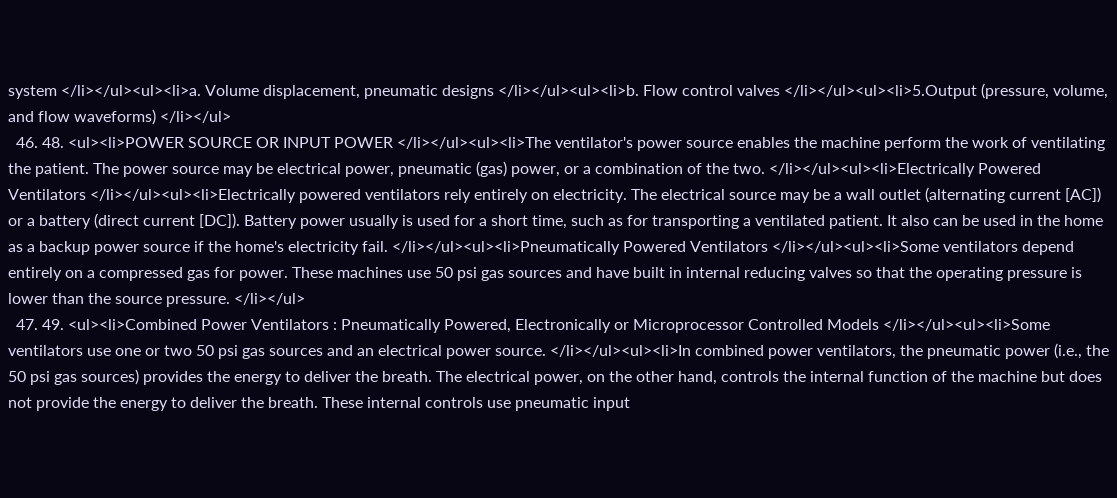system </li></ul><ul><li>a. Volume displacement, pneumatic designs </li></ul><ul><li>b. Flow control valves </li></ul><ul><li>5.Output (pressure, volume, and flow waveforms) </li></ul>
  46. 48. <ul><li>POWER SOURCE OR INPUT POWER </li></ul><ul><li>The ventilator's power source enables the machine perform the work of ventilating the patient. The power source may be electrical power, pneumatic (gas) power, or a combination of the two. </li></ul><ul><li>Electrically Powered Ventilators </li></ul><ul><li>Electrically powered ventilators rely entirely on electricity. The electrical source may be a wall outlet (alternating current [AC]) or a battery (direct current [DC]). Battery power usually is used for a short time, such as for transporting a ventilated patient. It also can be used in the home as a backup power source if the home's electricity fail. </li></ul><ul><li>Pneumatically Powered Ventilators </li></ul><ul><li>Some ventilators depend entirely on a compressed gas for power. These machines use 50 psi gas sources and have built in internal reducing valves so that the operating pressure is lower than the source pressure. </li></ul>
  47. 49. <ul><li>Combined Power Ventilators : Pneumatically Powered, Electronically or Microprocessor Controlled Models </li></ul><ul><li>Some ventilators use one or two 50 psi gas sources and an electrical power source. </li></ul><ul><li>In combined power ventilators, the pneumatic power (i.e., the 50 psi gas sources) provides the energy to deliver the breath. The electrical power, on the other hand, controls the internal function of the machine but does not provide the energy to deliver the breath. These internal controls use pneumatic input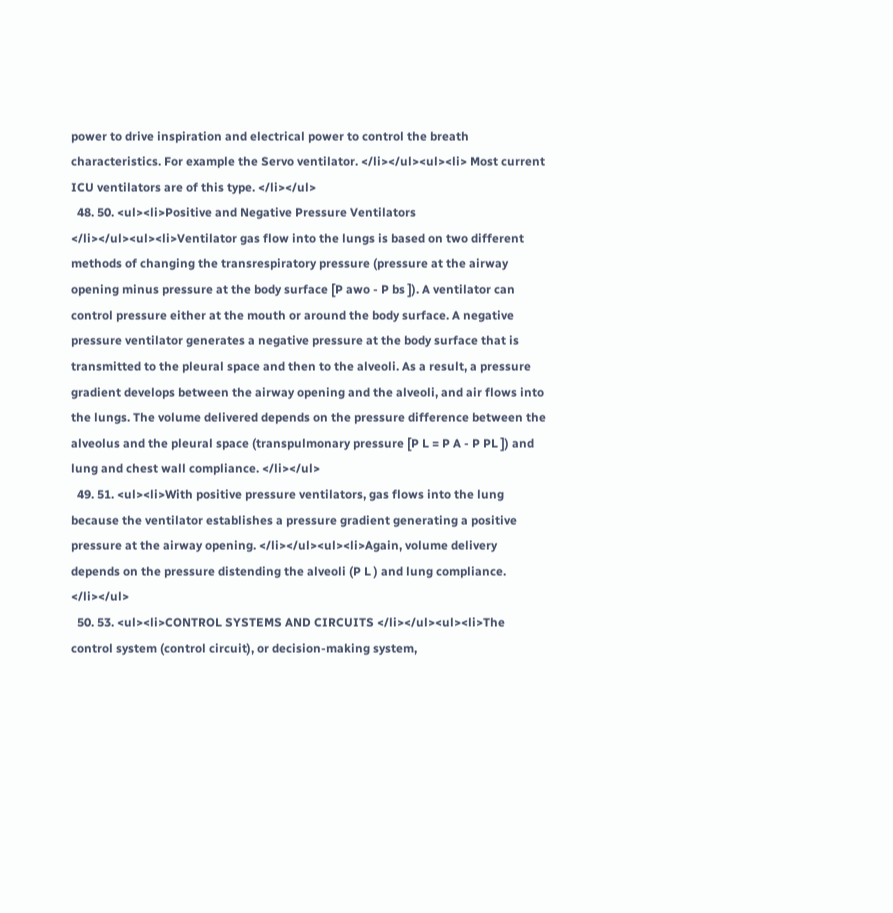power to drive inspiration and electrical power to control the breath characteristics. For example the Servo ventilator. </li></ul><ul><li> Most current ICU ventilators are of this type. </li></ul>
  48. 50. <ul><li>Positive and Negative Pressure Ventilators </li></ul><ul><li>Ventilator gas flow into the lungs is based on two different methods of changing the transrespiratory pressure (pressure at the airway opening minus pressure at the body surface [P awo - P bs ]). A ventilator can control pressure either at the mouth or around the body surface. A negative pressure ventilator generates a negative pressure at the body surface that is transmitted to the pleural space and then to the alveoli. As a result, a pressure gradient develops between the airway opening and the alveoli, and air flows into the lungs. The volume delivered depends on the pressure difference between the alveolus and the pleural space (transpulmonary pressure [P L = P A - P PL ]) and lung and chest wall compliance. </li></ul>
  49. 51. <ul><li>With positive pressure ventilators, gas flows into the lung because the ventilator establishes a pressure gradient generating a positive pressure at the airway opening. </li></ul><ul><li>Again, volume delivery depends on the pressure distending the alveoli (P L ) and lung compliance. </li></ul>
  50. 53. <ul><li>CONTROL SYSTEMS AND CIRCUITS </li></ul><ul><li>The control system (control circuit), or decision-making system,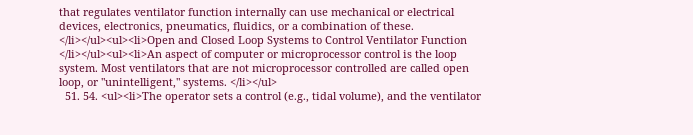that regulates ventilator function internally can use mechanical or electrical devices, electronics, pneumatics, fluidics, or a combination of these. </li></ul><ul><li>Open and Closed Loop Systems to Control Ventilator Function </li></ul><ul><li>An aspect of computer or microprocessor control is the loop system. Most ventilators that are not microprocessor controlled are called open loop, or "unintelligent," systems. </li></ul>
  51. 54. <ul><li>The operator sets a control (e.g., tidal volume), and the ventilator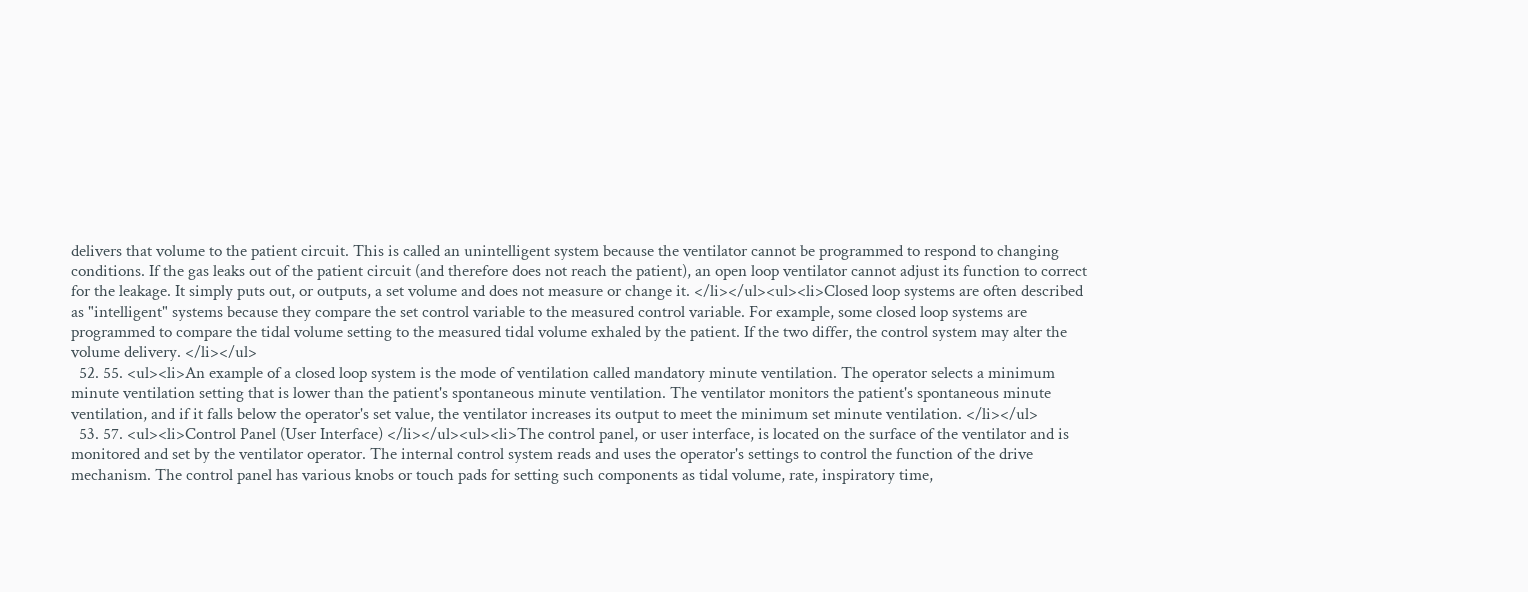delivers that volume to the patient circuit. This is called an unintelligent system because the ventilator cannot be programmed to respond to changing conditions. If the gas leaks out of the patient circuit (and therefore does not reach the patient), an open loop ventilator cannot adjust its function to correct for the leakage. It simply puts out, or outputs, a set volume and does not measure or change it. </li></ul><ul><li>Closed loop systems are often described as "intelligent" systems because they compare the set control variable to the measured control variable. For example, some closed loop systems are programmed to compare the tidal volume setting to the measured tidal volume exhaled by the patient. If the two differ, the control system may alter the volume delivery. </li></ul>
  52. 55. <ul><li>An example of a closed loop system is the mode of ventilation called mandatory minute ventilation. The operator selects a minimum minute ventilation setting that is lower than the patient's spontaneous minute ventilation. The ventilator monitors the patient's spontaneous minute ventilation, and if it falls below the operator's set value, the ventilator increases its output to meet the minimum set minute ventilation. </li></ul>
  53. 57. <ul><li>Control Panel (User Interface) </li></ul><ul><li>The control panel, or user interface, is located on the surface of the ventilator and is monitored and set by the ventilator operator. The internal control system reads and uses the operator's settings to control the function of the drive mechanism. The control panel has various knobs or touch pads for setting such components as tidal volume, rate, inspiratory time,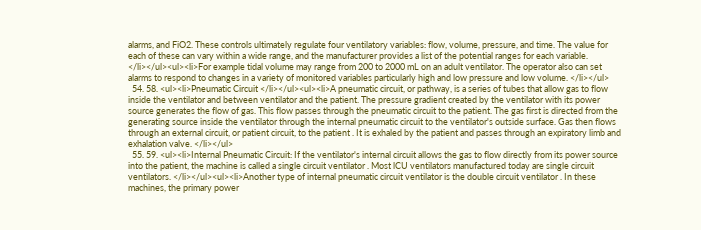alarms, and FiO2. These controls ultimately regulate four ventilatory variables: flow, volume, pressure, and time. The value for each of these can vary within a wide range, and the manufacturer provides a list of the potential ranges for each variable. </li></ul><ul><li>For example tidal volume may range from 200 to 2000 mL on an adult ventilator. The operator also can set alarms to respond to changes in a variety of monitored variables particularly high and low pressure and low volume. </li></ul>
  54. 58. <ul><li>Pneumatic Circuit </li></ul><ul><li>A pneumatic circuit, or pathway, is a series of tubes that allow gas to flow inside the ventilator and between ventilator and the patient. The pressure gradient created by the ventilator with its power source generates the flow of gas. This flow passes through the pneumatic circuit to the patient. The gas first is directed from the generating source inside the ventilator through the internal pneumatic circuit to the ventilator's outside surface. Gas then flows through an external circuit, or patient circuit, to the patient . It is exhaled by the patient and passes through an expiratory limb and exhalation valve. </li></ul>
  55. 59. <ul><li>Internal Pneumatic Circuit: If the ventilator's internal circuit allows the gas to flow directly from its power source into the patient, the machine is called a single circuit ventilator . Most lCU ventilators manufactured today are single circuit ventilators. </li></ul><ul><li>Another type of internal pneumatic circuit ventilator is the double circuit ventilator . In these machines, the primary power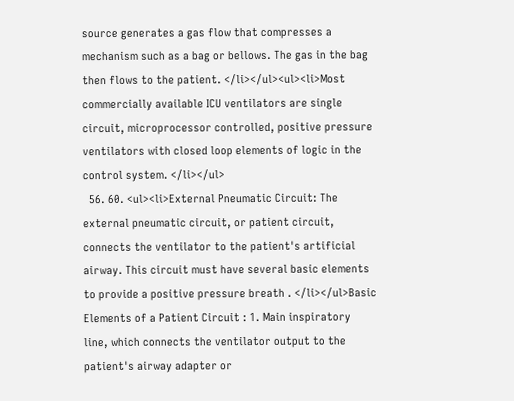source generates a gas flow that compresses a mechanism such as a bag or bellows. The gas in the bag then flows to the patient. </li></ul><ul><li>Most commercially available ICU ventilators are single circuit, microprocessor controlled, positive pressure ventilators with closed loop elements of logic in the control system. </li></ul>
  56. 60. <ul><li>External Pneumatic Circuit: The external pneumatic circuit, or patient circuit, connects the ventilator to the patient's artificial airway. This circuit must have several basic elements to provide a positive pressure breath . </li></ul>Basic Elements of a Patient Circuit : 1. Main inspiratory line, which connects the ventilator output to the patient's airway adapter or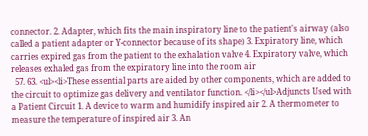connector. 2. Adapter, which fits the main inspiratory line to the patient's airway (also called a patient adapter or Y-connector because of its shape) 3. Expiratory line, which carries expired gas from the patient to the exhalation valve 4. Expiratory valve, which releases exhaled gas from the expiratory line into the room air
  57. 63. <ul><li>These essential parts are aided by other components, which are added to the circuit to optimize gas delivery and ventilator function. </li></ul>Adjuncts Used with a Patient Circuit 1. A device to warm and humidify inspired air 2. A thermometer to measure the temperature of inspired air 3. An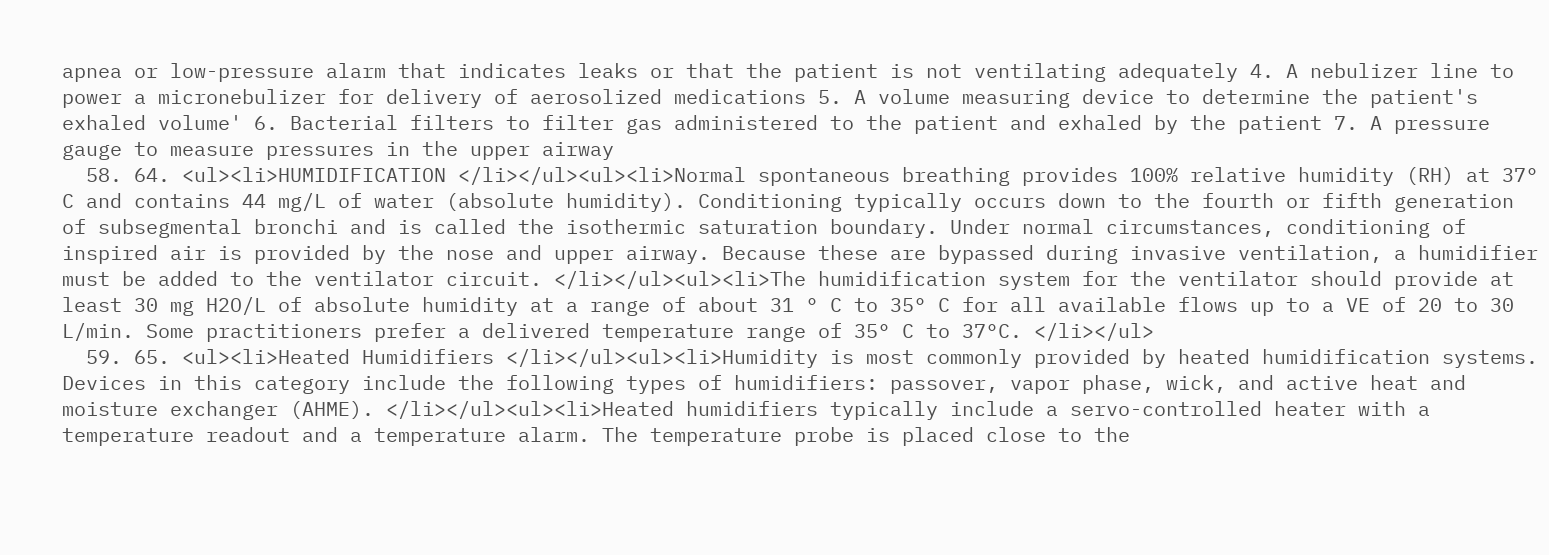apnea or low-pressure alarm that indicates leaks or that the patient is not ventilating adequately 4. A nebulizer line to power a micronebulizer for delivery of aerosolized medications 5. A volume measuring device to determine the patient's exhaled volume' 6. Bacterial filters to filter gas administered to the patient and exhaled by the patient 7. A pressure gauge to measure pressures in the upper airway
  58. 64. <ul><li>HUMIDIFICATION </li></ul><ul><li>Normal spontaneous breathing provides 100% relative humidity (RH) at 37° C and contains 44 mg/L of water (absolute humidity). Conditioning typically occurs down to the fourth or fifth generation of subsegmental bronchi and is called the isothermic saturation boundary. Under normal circumstances, conditioning of inspired air is provided by the nose and upper airway. Because these are bypassed during invasive ventilation, a humidifier must be added to the ventilator circuit. </li></ul><ul><li>The humidification system for the ventilator should provide at least 30 mg H2O/L of absolute humidity at a range of about 31 ° C to 35° C for all available flows up to a VE of 20 to 30 L/min. Some practitioners prefer a delivered temperature range of 35° C to 37°C. </li></ul>
  59. 65. <ul><li>Heated Humidifiers </li></ul><ul><li>Humidity is most commonly provided by heated humidification systems. Devices in this category include the following types of humidifiers: passover, vapor phase, wick, and active heat and moisture exchanger (AHME). </li></ul><ul><li>Heated humidifiers typically include a servo-controlled heater with a temperature readout and a temperature alarm. The temperature probe is placed close to the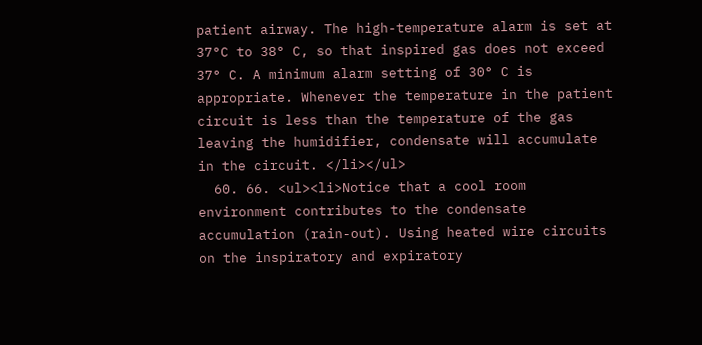patient airway. The high-temperature alarm is set at 37°C to 38° C, so that inspired gas does not exceed 37° C. A minimum alarm setting of 30° C is appropriate. Whenever the temperature in the patient circuit is less than the temperature of the gas leaving the humidifier, condensate will accumulate in the circuit. </li></ul>
  60. 66. <ul><li>Notice that a cool room environment contributes to the condensate accumulation (rain-out). Using heated wire circuits on the inspiratory and expiratory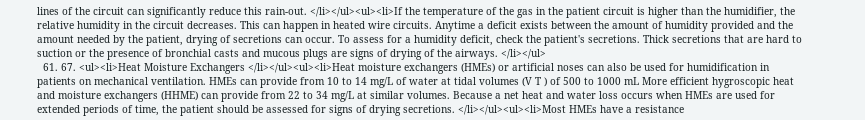lines of the circuit can significantly reduce this rain-out. </li></ul><ul><li>If the temperature of the gas in the patient circuit is higher than the humidifier, the relative humidity in the circuit decreases. This can happen in heated wire circuits. Anytime a deficit exists between the amount of humidity provided and the amount needed by the patient, drying of secretions can occur. To assess for a humidity deficit, check the patient's secretions. Thick secretions that are hard to suction or the presence of bronchial casts and mucous plugs are signs of drying of the airways. </li></ul>
  61. 67. <ul><li>Heat Moisture Exchangers </li></ul><ul><li>Heat moisture exchangers (HMEs) or artificial noses can also be used for humidification in patients on mechanical ventilation. HMEs can provide from 10 to 14 mg/L of water at tidal volumes (V T ) of 500 to 1000 mL More efficient hygroscopic heat and moisture exchangers (HHME) can provide from 22 to 34 mg/L at similar volumes. Because a net heat and water loss occurs when HMEs are used for extended periods of time, the patient should be assessed for signs of drying secretions. </li></ul><ul><li>Most HMEs have a resistance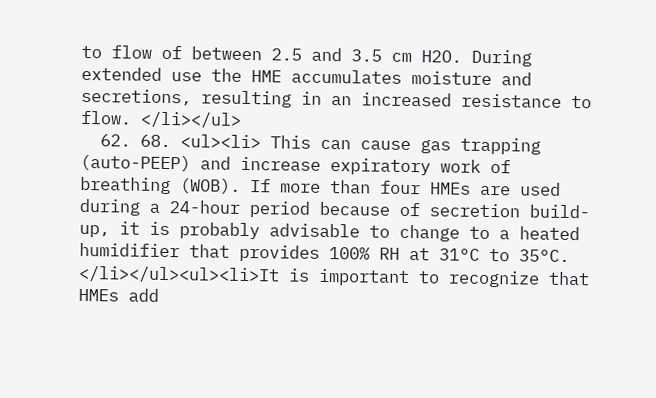to flow of between 2.5 and 3.5 cm H2O. During extended use the HME accumulates moisture and secretions, resulting in an increased resistance to flow. </li></ul>
  62. 68. <ul><li> This can cause gas trapping (auto-PEEP) and increase expiratory work of breathing (WOB). If more than four HMEs are used during a 24-hour period because of secretion build-up, it is probably advisable to change to a heated humidifier that provides 100% RH at 31°C to 35°C. </li></ul><ul><li>It is important to recognize that HMEs add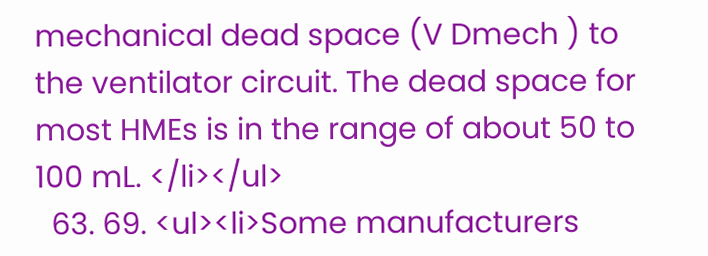mechanical dead space (V Dmech ) to the ventilator circuit. The dead space for most HMEs is in the range of about 50 to 100 mL. </li></ul>
  63. 69. <ul><li>Some manufacturers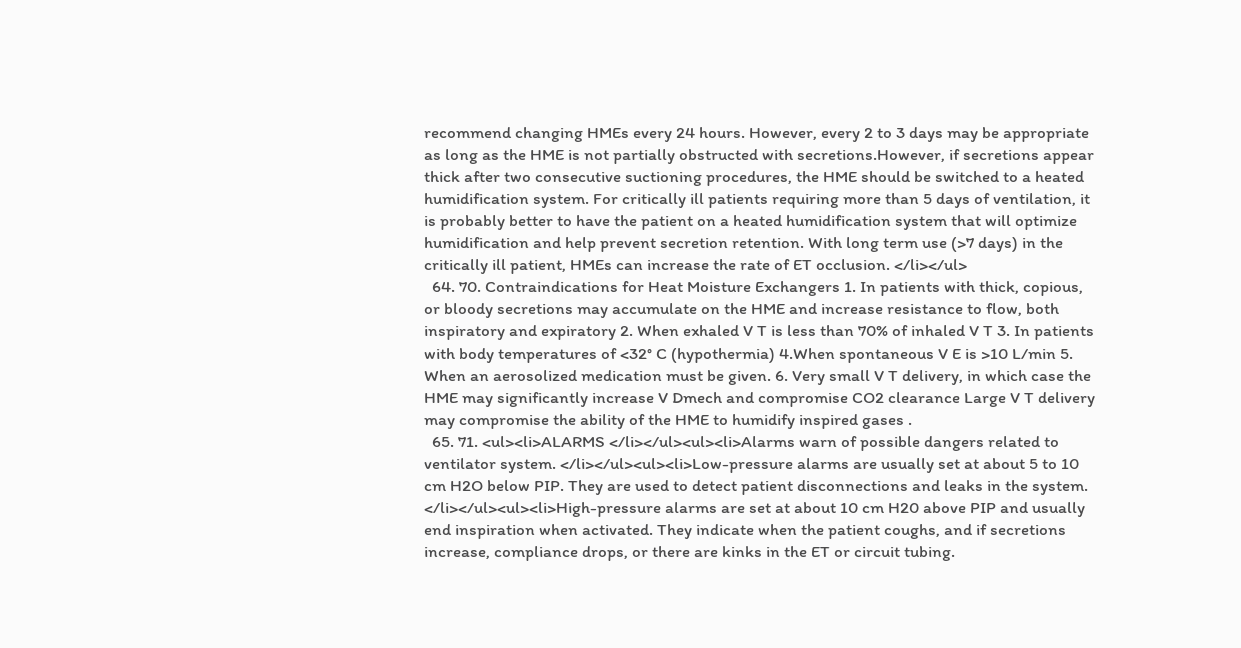recommend changing HMEs every 24 hours. However, every 2 to 3 days may be appropriate as long as the HME is not partially obstructed with secretions.However, if secretions appear thick after two consecutive suctioning procedures, the HME should be switched to a heated humidification system. For critically ill patients requiring more than 5 days of ventilation, it is probably better to have the patient on a heated humidification system that will optimize humidification and help prevent secretion retention. With long term use (>7 days) in the critically ill patient, HMEs can increase the rate of ET occlusion. </li></ul>
  64. 70. Contraindications for Heat Moisture Exchangers 1. In patients with thick, copious, or bloody secretions may accumulate on the HME and increase resistance to flow, both inspiratory and expiratory 2. When exhaled V T is less than 70% of inhaled V T 3. In patients with body temperatures of <32° C (hypothermia) 4.When spontaneous V E is >10 L/min 5. When an aerosolized medication must be given. 6. Very small V T delivery, in which case the HME may significantly increase V Dmech and compromise CO2 clearance Large V T delivery may compromise the ability of the HME to humidify inspired gases .
  65. 71. <ul><li>ALARMS </li></ul><ul><li>Alarms warn of possible dangers related to ventilator system. </li></ul><ul><li>Low-pressure alarms are usually set at about 5 to 10 cm H2O below PIP. They are used to detect patient disconnections and leaks in the system. </li></ul><ul><li>High-pressure alarms are set at about 10 cm H20 above PIP and usually end inspiration when activated. They indicate when the patient coughs, and if secretions increase, compliance drops, or there are kinks in the ET or circuit tubing.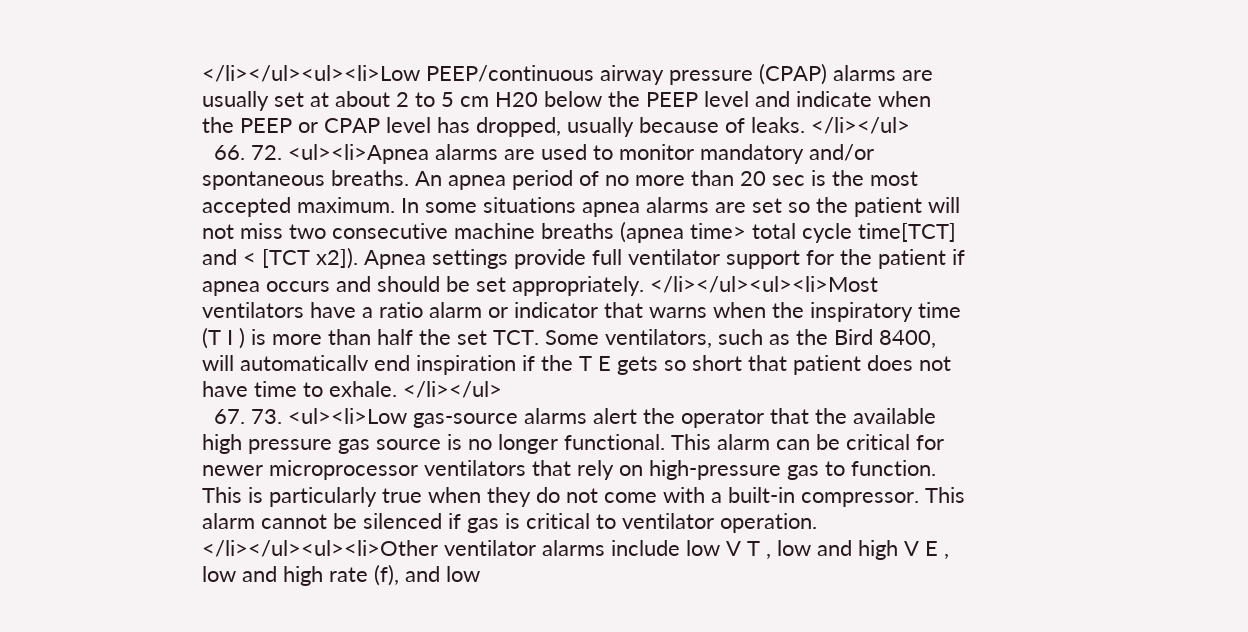</li></ul><ul><li>Low PEEP/continuous airway pressure (CPAP) alarms are usually set at about 2 to 5 cm H20 below the PEEP level and indicate when the PEEP or CPAP level has dropped, usually because of leaks. </li></ul>
  66. 72. <ul><li>Apnea alarms are used to monitor mandatory and/or spontaneous breaths. An apnea period of no more than 20 sec is the most accepted maximum. In some situations apnea alarms are set so the patient will not miss two consecutive machine breaths (apnea time> total cycle time[TCT] and < [TCT x2]). Apnea settings provide full ventilator support for the patient if apnea occurs and should be set appropriately. </li></ul><ul><li>Most ventilators have a ratio alarm or indicator that warns when the inspiratory time (T I ) is more than half the set TCT. Some ventilators, such as the Bird 8400, will automaticallv end inspiration if the T E gets so short that patient does not have time to exhale. </li></ul>
  67. 73. <ul><li>Low gas-source alarms alert the operator that the available high pressure gas source is no longer functional. This alarm can be critical for newer microprocessor ventilators that rely on high-pressure gas to function. This is particularly true when they do not come with a built-in compressor. This alarm cannot be silenced if gas is critical to ventilator operation. </li></ul><ul><li>Other ventilator alarms include low V T , low and high V E , low and high rate (f), and low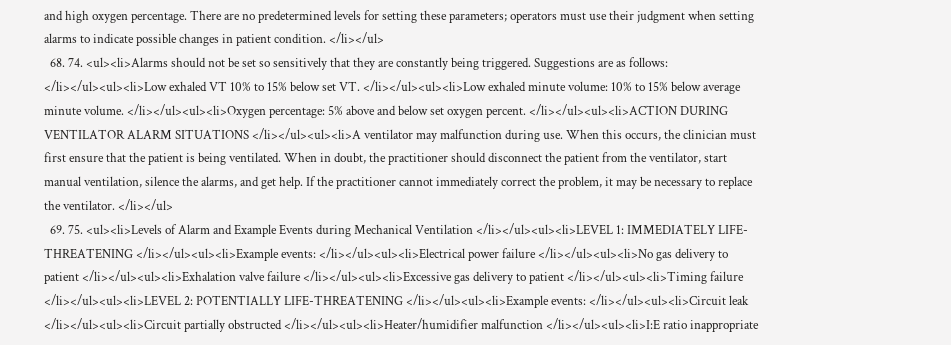and high oxygen percentage. There are no predetermined levels for setting these parameters; operators must use their judgment when setting alarms to indicate possible changes in patient condition. </li></ul>
  68. 74. <ul><li>Alarms should not be set so sensitively that they are constantly being triggered. Suggestions are as follows: </li></ul><ul><li>Low exhaled VT 10% to 15% below set VT. </li></ul><ul><li>Low exhaled minute volume: 10% to 15% below average minute volume. </li></ul><ul><li>Oxygen percentage: 5% above and below set oxygen percent. </li></ul><ul><li>ACTION DURING VENTILATOR ALARM SITUATIONS </li></ul><ul><li>A ventilator may malfunction during use. When this occurs, the clinician must first ensure that the patient is being ventilated. When in doubt, the practitioner should disconnect the patient from the ventilator, start manual ventilation, silence the alarms, and get help. If the practitioner cannot immediately correct the problem, it may be necessary to replace the ventilator. </li></ul>
  69. 75. <ul><li>Levels of Alarm and Example Events during Mechanical Ventilation </li></ul><ul><li>LEVEL 1: IMMEDIATELY LIFE-THREATENING </li></ul><ul><li>Example events: </li></ul><ul><li>Electrical power failure </li></ul><ul><li>No gas delivery to patient </li></ul><ul><li>Exhalation valve failure </li></ul><ul><li>Excessive gas delivery to patient </li></ul><ul><li>Timing failure </li></ul><ul><li>LEVEL 2: POTENTIALLY LIFE-THREATENING </li></ul><ul><li>Example events: </li></ul><ul><li>Circuit leak </li></ul><ul><li>Circuit partially obstructed </li></ul><ul><li>Heater/humidifier malfunction </li></ul><ul><li>I:E ratio inappropriate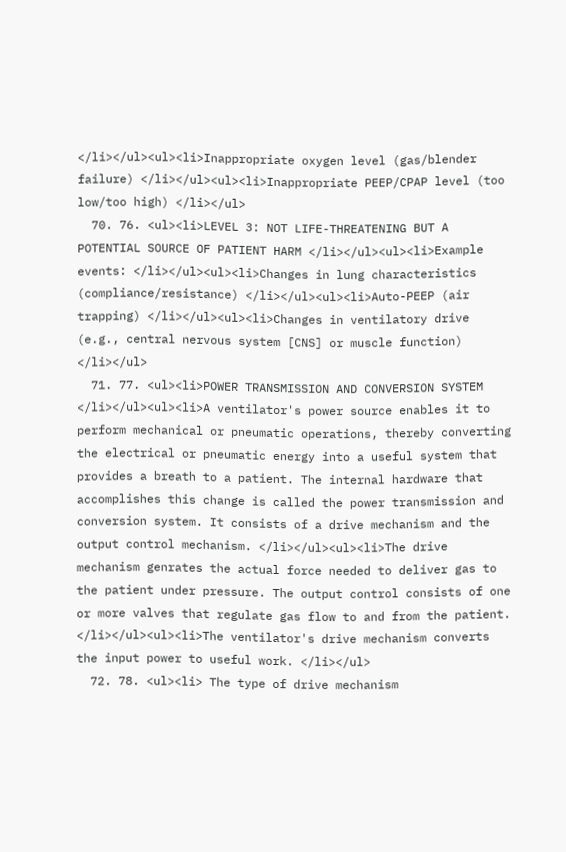</li></ul><ul><li>Inappropriate oxygen level (gas/blender failure) </li></ul><ul><li>Inappropriate PEEP/CPAP level (too low/too high) </li></ul>
  70. 76. <ul><li>LEVEL 3: NOT LIFE-THREATENING BUT A POTENTIAL SOURCE OF PATIENT HARM </li></ul><ul><li>Example events: </li></ul><ul><li>Changes in lung characteristics (compliance/resistance) </li></ul><ul><li>Auto-PEEP (air trapping) </li></ul><ul><li>Changes in ventilatory drive (e.g., central nervous system [CNS] or muscle function) </li></ul>
  71. 77. <ul><li>POWER TRANSMISSION AND CONVERSION SYSTEM </li></ul><ul><li>A ventilator's power source enables it to perform mechanical or pneumatic operations, thereby converting the electrical or pneumatic energy into a useful system that provides a breath to a patient. The internal hardware that accomplishes this change is called the power transmission and conversion system. It consists of a drive mechanism and the output control mechanism. </li></ul><ul><li>The drive mechanism genrates the actual force needed to deliver gas to the patient under pressure. The output control consists of one or more valves that regulate gas flow to and from the patient. </li></ul><ul><li>The ventilator's drive mechanism converts the input power to useful work. </li></ul>
  72. 78. <ul><li> The type of drive mechanism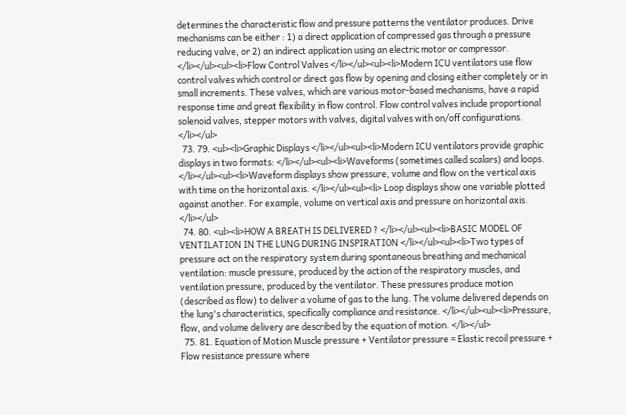determines the characteristic flow and pressure patterns the ventilator produces. Drive mechanisms can be either : 1) a direct application of compressed gas through a pressure reducing valve, or 2) an indirect application using an electric motor or compressor. </li></ul><ul><li>Flow Control Valves </li></ul><ul><li>Modern ICU ventilators use flow control valves which control or direct gas flow by opening and closing either completely or in small increments. These valves, which are various motor-based mechanisms, have a rapid response time and great flexibility in flow control. Flow control valves include proportional solenoid valves, stepper motors with valves, digital valves with on/off configurations. </li></ul>
  73. 79. <ul><li>Graphic Displays </li></ul><ul><li>Modern ICU ventilators provide graphic displays in two formats: </li></ul><ul><li>Waveforms (sometimes called scalars) and loops. </li></ul><ul><li>Waveform displays show pressure, volume and flow on the vertical axis with time on the horizontal axis. </li></ul><ul><li> Loop displays show one variable plotted against another. For example, volume on vertical axis and pressure on horizontal axis. </li></ul>
  74. 80. <ul><li>HOW A BREATH IS DELIVERED ? </li></ul><ul><li>BASIC MODEL OF VENTILATION IN THE LUNG DURING INSPIRATION </li></ul><ul><li>Two types of pressure act on the respiratory system during spontaneous breathing and mechanical ventilation: muscle pressure, produced by the action of the respiratory muscles, and ventilation pressure, produced by the ventilator. These pressures produce motion (described as flow) to deliver a volume of gas to the lung. The volume delivered depends on the lung's characteristics, specifically compliance and resistance. </li></ul><ul><li>Pressure, flow, and volume delivery are described by the equation of motion. </li></ul>
  75. 81. Equation of Motion Muscle pressure + Ventilator pressure = Elastic recoil pressure + Flow resistance pressure where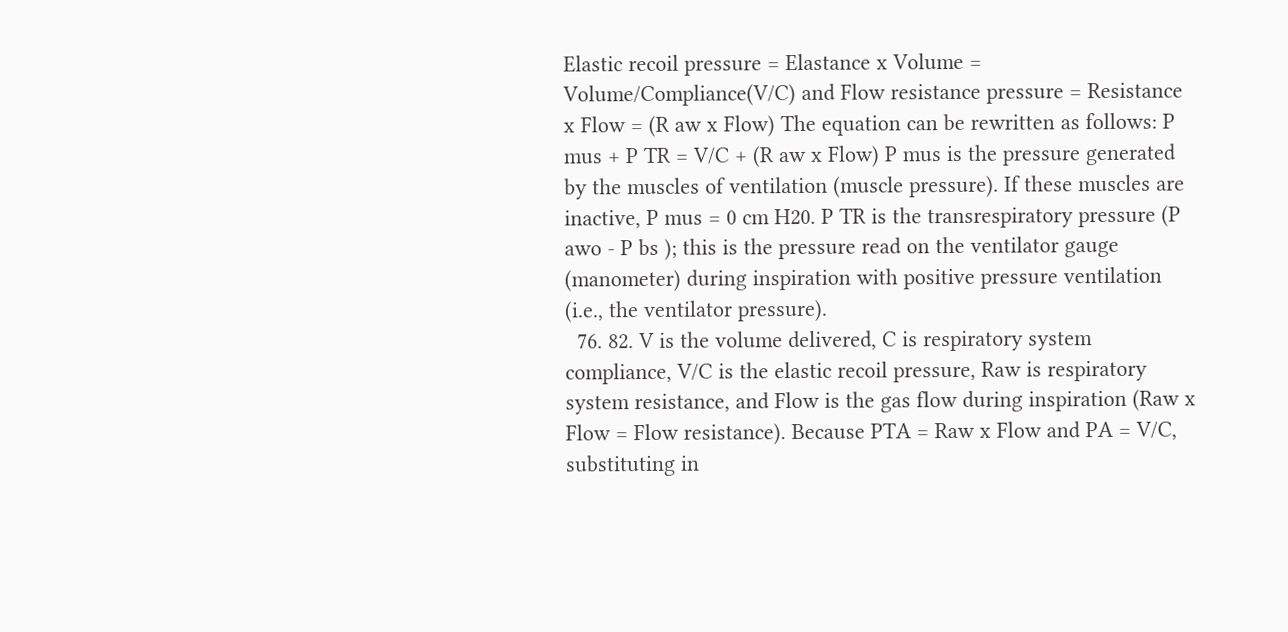Elastic recoil pressure = Elastance x Volume = Volume/Compliance(V/C) and Flow resistance pressure = Resistance x Flow = (R aw x Flow) The equation can be rewritten as follows: P mus + P TR = V/C + (R aw x Flow) P mus is the pressure generated by the muscles of ventilation (muscle pressure). If these muscles are inactive, P mus = 0 cm H20. P TR is the transrespiratory pressure (P awo - P bs ); this is the pressure read on the ventilator gauge (manometer) during inspiration with positive pressure ventilation (i.e., the ventilator pressure).
  76. 82. V is the volume delivered, C is respiratory system compliance, V/C is the elastic recoil pressure, Raw is respiratory system resistance, and Flow is the gas flow during inspiration (Raw x Flow = Flow resistance). Because PTA = Raw x Flow and PA = V/C, substituting in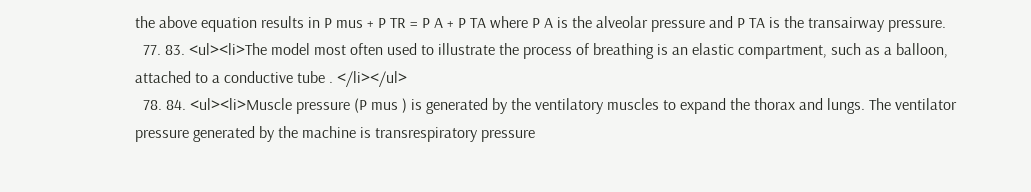the above equation results in P mus + P TR = P A + P TA where P A is the alveolar pressure and P TA is the transairway pressure.
  77. 83. <ul><li>The model most often used to illustrate the process of breathing is an elastic compartment, such as a balloon, attached to a conductive tube . </li></ul>
  78. 84. <ul><li>Muscle pressure (P mus ) is generated by the ventilatory muscles to expand the thorax and lungs. The ventilator pressure generated by the machine is transrespiratory pressure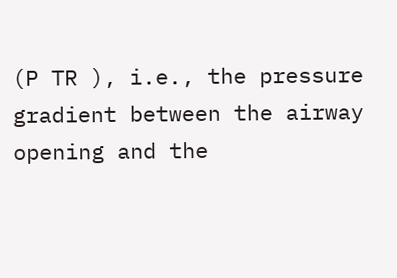(P TR ), i.e., the pressure gradient between the airway opening and the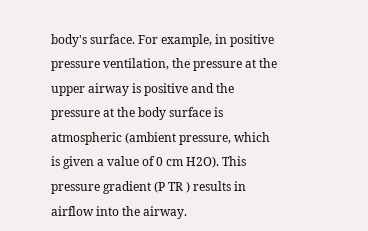body's surface. For example, in positive pressure ventilation, the pressure at the upper airway is positive and the pressure at the body surface is atmospheric (ambient pressure, which is given a value of 0 cm H2O). This pressure gradient (P TR ) results in airflow into the airway.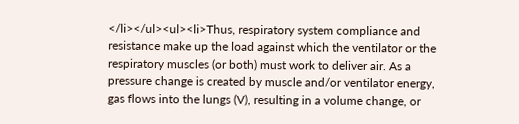</li></ul><ul><li>Thus, respiratory system compliance and resistance make up the load against which the ventilator or the respiratory muscles (or both) must work to deliver air. As a pressure change is created by muscle and/or ventilator energy, gas flows into the lungs (V), resulting in a volume change, or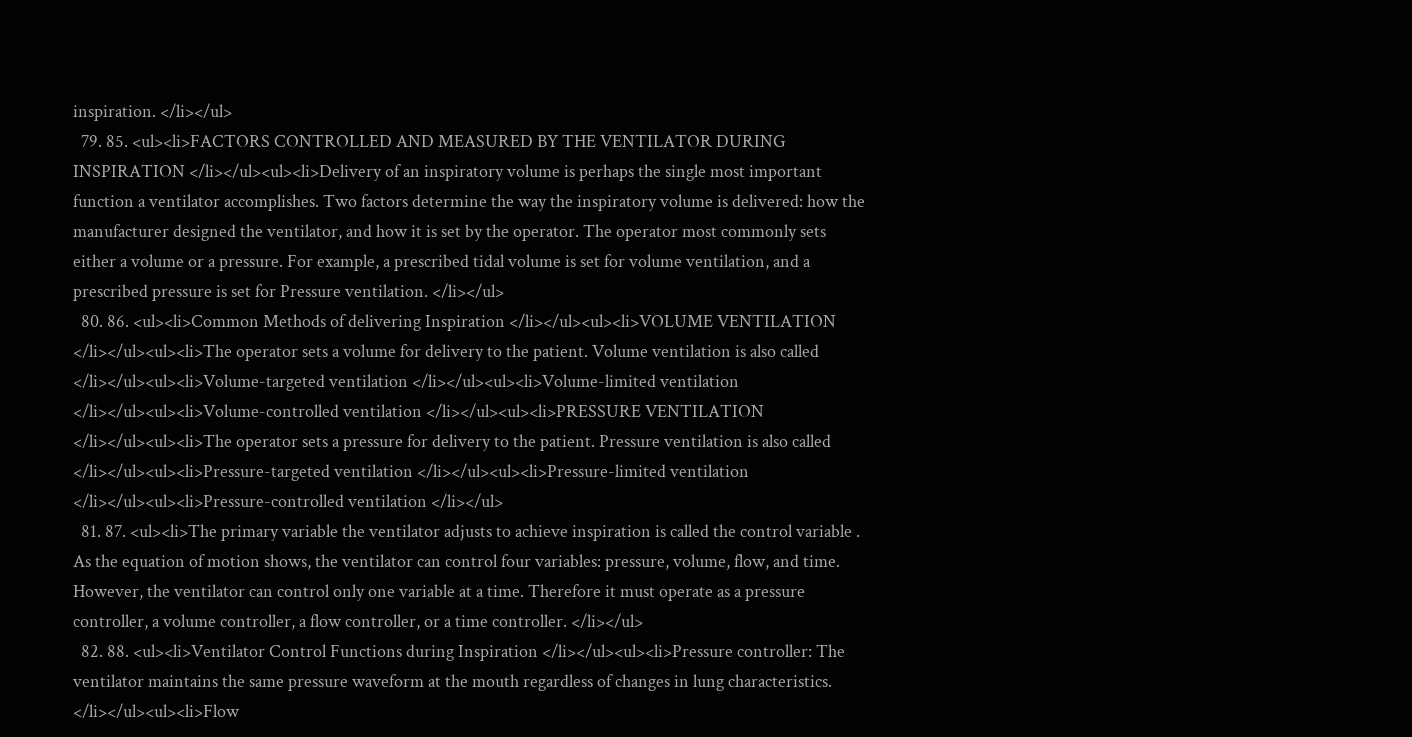inspiration. </li></ul>
  79. 85. <ul><li>FACTORS CONTROLLED AND MEASURED BY THE VENTILATOR DURING INSPIRATION </li></ul><ul><li>Delivery of an inspiratory volume is perhaps the single most important function a ventilator accomplishes. Two factors determine the way the inspiratory volume is delivered: how the manufacturer designed the ventilator, and how it is set by the operator. The operator most commonly sets either a volume or a pressure. For example, a prescribed tidal volume is set for volume ventilation, and a prescribed pressure is set for Pressure ventilation. </li></ul>
  80. 86. <ul><li>Common Methods of delivering Inspiration </li></ul><ul><li>VOLUME VENTILATION </li></ul><ul><li>The operator sets a volume for delivery to the patient. Volume ventilation is also called </li></ul><ul><li>Volume-targeted ventilation </li></ul><ul><li>Volume-limited ventilation </li></ul><ul><li>Volume-controlled ventilation </li></ul><ul><li>PRESSURE VENTILATION </li></ul><ul><li>The operator sets a pressure for delivery to the patient. Pressure ventilation is also called </li></ul><ul><li>Pressure-targeted ventilation </li></ul><ul><li>Pressure-limited ventilation </li></ul><ul><li>Pressure-controlled ventilation </li></ul>
  81. 87. <ul><li>The primary variable the ventilator adjusts to achieve inspiration is called the control variable . As the equation of motion shows, the ventilator can control four variables: pressure, volume, flow, and time. However, the ventilator can control only one variable at a time. Therefore it must operate as a pressure controller, a volume controller, a flow controller, or a time controller. </li></ul>
  82. 88. <ul><li>Ventilator Control Functions during Inspiration </li></ul><ul><li>Pressure controller: The ventilator maintains the same pressure waveform at the mouth regardless of changes in lung characteristics. </li></ul><ul><li>Flow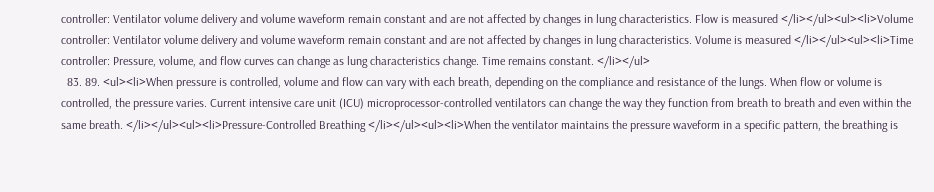controller: Ventilator volume delivery and volume waveform remain constant and are not affected by changes in lung characteristics. Flow is measured </li></ul><ul><li>Volume controller: Ventilator volume delivery and volume waveform remain constant and are not affected by changes in lung characteristics. Volume is measured </li></ul><ul><li>Time controller: Pressure, volume, and flow curves can change as lung characteristics change. Time remains constant. </li></ul>
  83. 89. <ul><li>When pressure is controlled, volume and flow can vary with each breath, depending on the compliance and resistance of the lungs. When flow or volume is controlled, the pressure varies. Current intensive care unit (ICU) microprocessor-controlled ventilators can change the way they function from breath to breath and even within the same breath. </li></ul><ul><li>Pressure-Controlled Breathing </li></ul><ul><li>When the ventilator maintains the pressure waveform in a specific pattern, the breathing is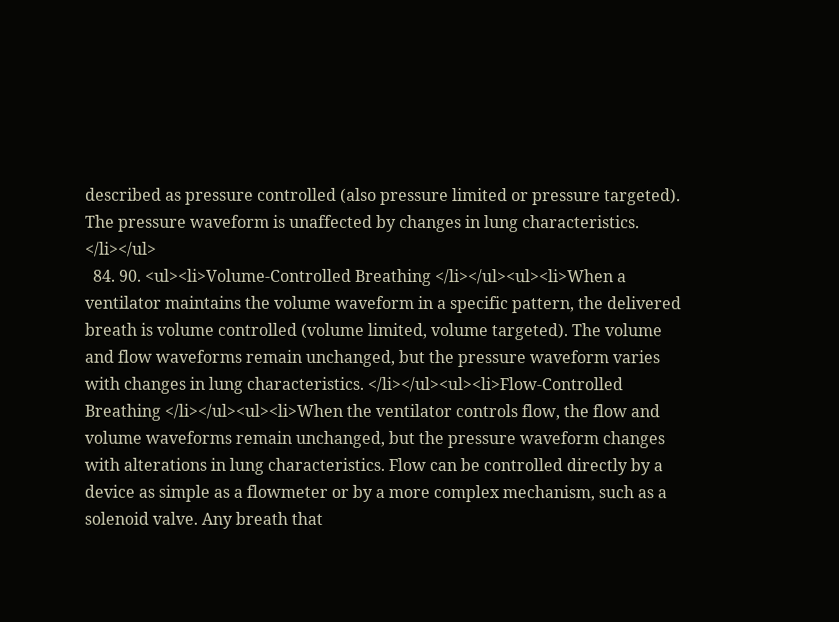described as pressure controlled (also pressure limited or pressure targeted). The pressure waveform is unaffected by changes in lung characteristics. </li></ul>
  84. 90. <ul><li>Volume-Controlled Breathing </li></ul><ul><li>When a ventilator maintains the volume waveform in a specific pattern, the delivered breath is volume controlled (volume limited, volume targeted). The volume and flow waveforms remain unchanged, but the pressure waveform varies with changes in lung characteristics. </li></ul><ul><li>Flow-Controlled Breathing </li></ul><ul><li>When the ventilator controls flow, the flow and volume waveforms remain unchanged, but the pressure waveform changes with alterations in lung characteristics. Flow can be controlled directly by a device as simple as a flowmeter or by a more complex mechanism, such as a solenoid valve. Any breath that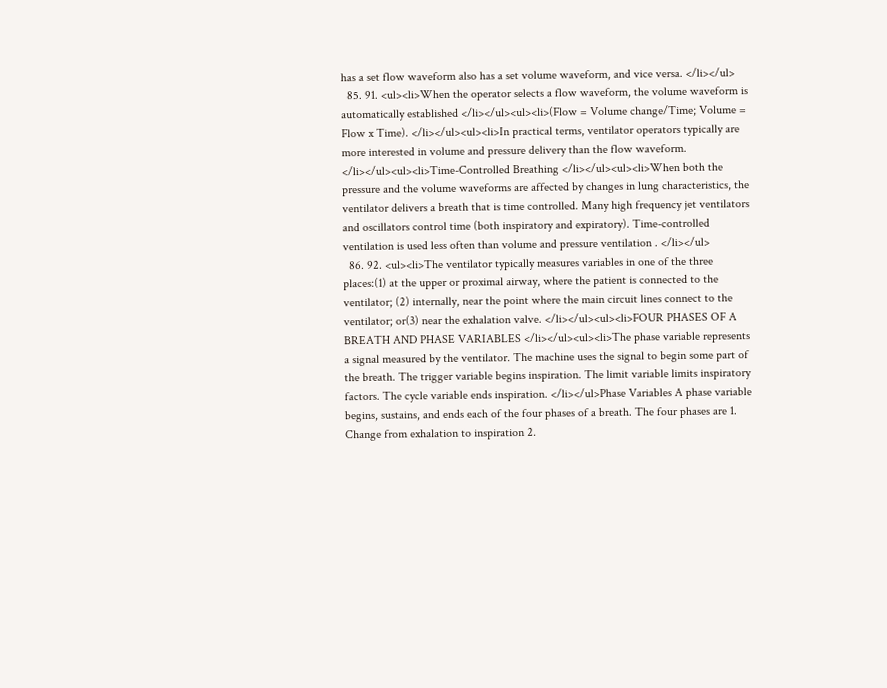has a set flow waveform also has a set volume waveform, and vice versa. </li></ul>
  85. 91. <ul><li>When the operator selects a flow waveform, the volume waveform is automatically established </li></ul><ul><li>(Flow = Volume change/Time; Volume = Flow x Time). </li></ul><ul><li>In practical terms, ventilator operators typically are more interested in volume and pressure delivery than the flow waveform. </li></ul><ul><li>Time-Controlled Breathing </li></ul><ul><li>When both the pressure and the volume waveforms are affected by changes in lung characteristics, the ventilator delivers a breath that is time controlled. Many high frequency jet ventilators and oscillators control time (both inspiratory and expiratory). Time-controlled ventilation is used less often than volume and pressure ventilation . </li></ul>
  86. 92. <ul><li>The ventilator typically measures variables in one of the three places:(1) at the upper or proximal airway, where the patient is connected to the ventilator; (2) internally, near the point where the main circuit lines connect to the ventilator; or(3) near the exhalation valve. </li></ul><ul><li>FOUR PHASES OF A BREATH AND PHASE VARIABLES </li></ul><ul><li>The phase variable represents a signal measured by the ventilator. The machine uses the signal to begin some part of the breath. The trigger variable begins inspiration. The limit variable limits inspiratory factors. The cycle variable ends inspiration. </li></ul>Phase Variables A phase variable begins, sustains, and ends each of the four phases of a breath. The four phases are 1. Change from exhalation to inspiration 2.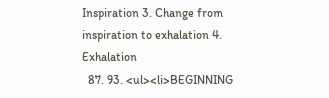Inspiration 3. Change from inspiration to exhalation 4. Exhalation
  87. 93. <ul><li>BEGINNING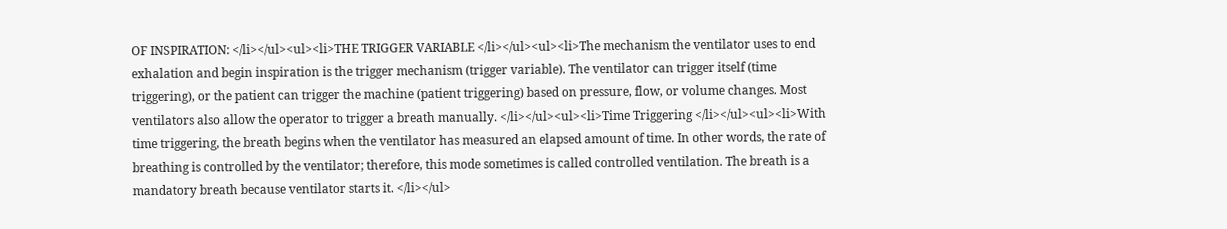OF INSPIRATION: </li></ul><ul><li>THE TRIGGER VARIABLE </li></ul><ul><li>The mechanism the ventilator uses to end exhalation and begin inspiration is the trigger mechanism (trigger variable). The ventilator can trigger itself (time triggering), or the patient can trigger the machine (patient triggering) based on pressure, flow, or volume changes. Most ventilators also allow the operator to trigger a breath manually. </li></ul><ul><li>Time Triggering </li></ul><ul><li>With time triggering, the breath begins when the ventilator has measured an elapsed amount of time. In other words, the rate of breathing is controlled by the ventilator; therefore, this mode sometimes is called controlled ventilation. The breath is a mandatory breath because ventilator starts it. </li></ul>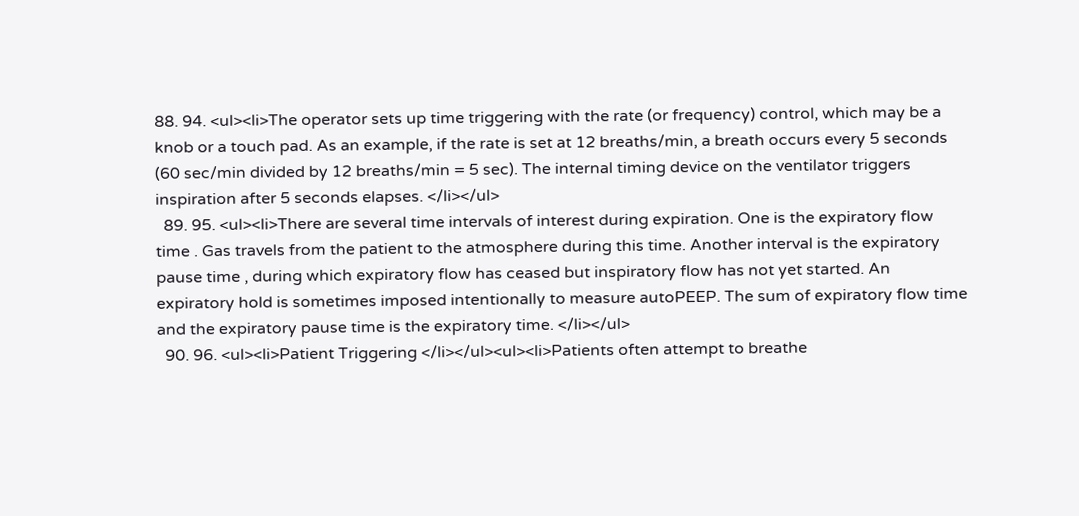88. 94. <ul><li>The operator sets up time triggering with the rate (or frequency) control, which may be a knob or a touch pad. As an example, if the rate is set at 12 breaths/min, a breath occurs every 5 seconds (60 sec/min divided by 12 breaths/min = 5 sec). The internal timing device on the ventilator triggers inspiration after 5 seconds elapses. </li></ul>
  89. 95. <ul><li>There are several time intervals of interest during expiration. One is the expiratory flow time . Gas travels from the patient to the atmosphere during this time. Another interval is the expiratory pause time , during which expiratory flow has ceased but inspiratory flow has not yet started. An expiratory hold is sometimes imposed intentionally to measure autoPEEP. The sum of expiratory flow time and the expiratory pause time is the expiratory time. </li></ul>
  90. 96. <ul><li>Patient Triggering </li></ul><ul><li>Patients often attempt to breathe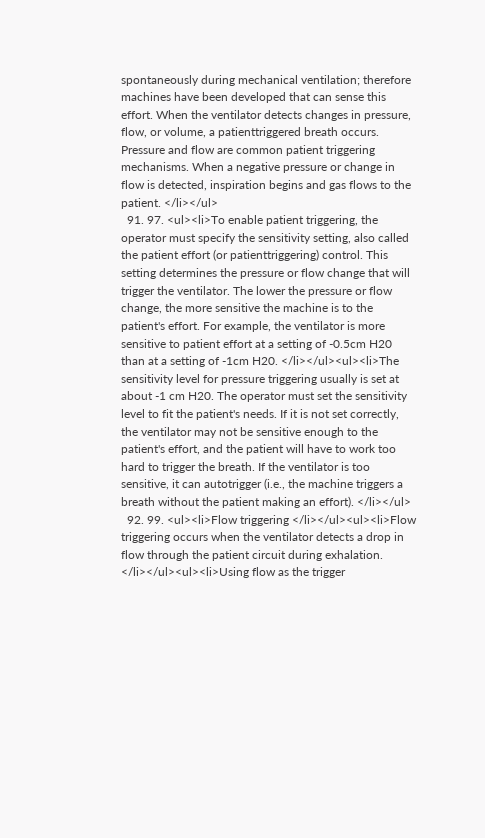spontaneously during mechanical ventilation; therefore machines have been developed that can sense this effort. When the ventilator detects changes in pressure, flow, or volume, a patienttriggered breath occurs. Pressure and flow are common patient triggering mechanisms. When a negative pressure or change in flow is detected, inspiration begins and gas flows to the patient. </li></ul>
  91. 97. <ul><li>To enable patient triggering, the operator must specify the sensitivity setting, also called the patient effort (or patienttriggering) control. This setting determines the pressure or flow change that will trigger the ventilator. The lower the pressure or flow change, the more sensitive the machine is to the patient's effort. For example, the ventilator is more sensitive to patient effort at a setting of -0.5cm H20 than at a setting of -1cm H20. </li></ul><ul><li>The sensitivity level for pressure triggering usually is set at about -1 cm H20. The operator must set the sensitivity level to fit the patient's needs. If it is not set correctly, the ventilator may not be sensitive enough to the patient's effort, and the patient will have to work too hard to trigger the breath. If the ventilator is too sensitive, it can autotrigger (i.e., the machine triggers a breath without the patient making an effort). </li></ul>
  92. 99. <ul><li>Flow triggering </li></ul><ul><li>Flow triggering occurs when the ventilator detects a drop in flow through the patient circuit during exhalation. </li></ul><ul><li>Using flow as the trigger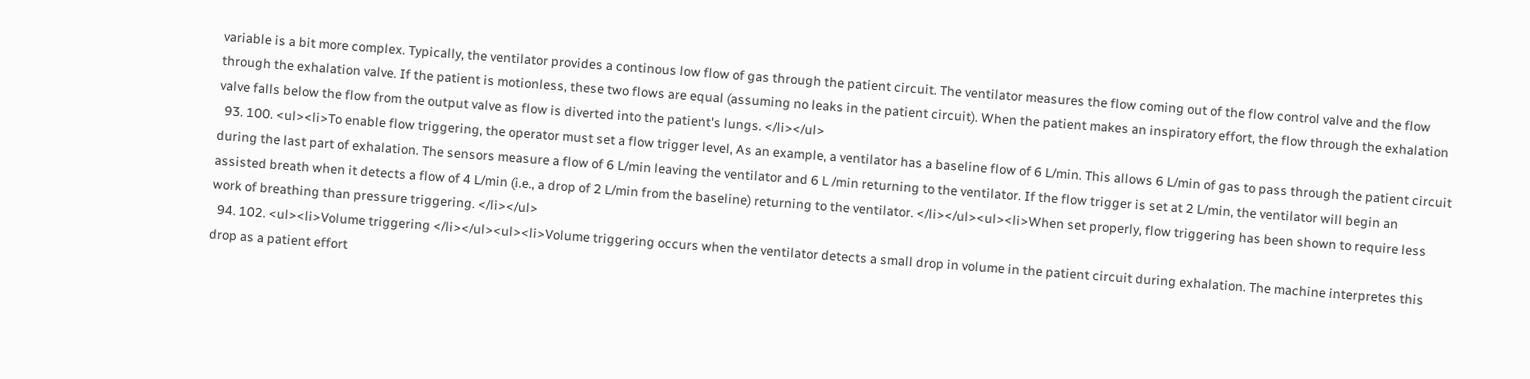variable is a bit more complex. Typically, the ventilator provides a continous low flow of gas through the patient circuit. The ventilator measures the flow coming out of the flow control valve and the flow through the exhalation valve. If the patient is motionless, these two flows are equal (assuming no leaks in the patient circuit). When the patient makes an inspiratory effort, the flow through the exhalation valve falls below the flow from the output valve as flow is diverted into the patient's lungs. </li></ul>
  93. 100. <ul><li>To enable flow triggering, the operator must set a flow trigger level, As an example, a ventilator has a baseline flow of 6 L/min. This allows 6 L/min of gas to pass through the patient circuit during the last part of exhalation. The sensors measure a flow of 6 L/min leaving the ventilator and 6 L /min returning to the ventilator. If the flow trigger is set at 2 L/min, the ventilator will begin an assisted breath when it detects a flow of 4 L/min (i.e., a drop of 2 L/min from the baseline) returning to the ventilator. </li></ul><ul><li>When set properly, flow triggering has been shown to require less work of breathing than pressure triggering. </li></ul>
  94. 102. <ul><li>Volume triggering </li></ul><ul><li>Volume triggering occurs when the ventilator detects a small drop in volume in the patient circuit during exhalation. The machine interpretes this drop as a patient effort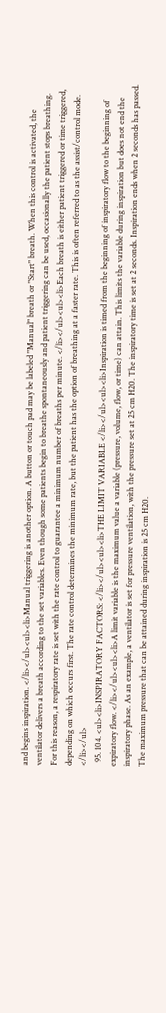and begins inspiration. </li></ul><ul><li>Manual triggering is another option. A button or touch pad may be labeled "Manual" breath or "Start" breath. When this control is activated, the ventilator delivers a breath according to the set variables. Even though some patients begin to breathe spontaneously and patient triggering can be used, occasionally the patient stops breathing. For this reason, a respiratory rate is set with the rate control to guarantee a minimum number of breaths per minute. </li></ul><ul><li>Each breath is either patient triggered or time triggered, depending on which occurs first. The rate control determines the minimum rate, but the patient has the option of breathing at a faster rate. This is often referred to as the assist/control mode. </li></ul>
  95. 104. <ul><li>INSPIRATORY FACTORS: </li></ul><ul><li>THE LIMIT VARIABLE </li></ul><ul><li>Inspiration is timed from the beginning of inspiratory flow to the beginning of expiratory flow. </li></ul><ul><li>A limit variable is the maximum value a variable (pressure, volume, flow, or time) can attain. This limits the variable during inspiration but does not end the inspiratory phase. As an example, a ventilator is set for pressure ventilation, with the pressure set at 25 cm H20. The inspiratory time is set at 2 seconds. Inspiration ends when 2 seconds has passed. The maximum pressure that can be attained during inspiration is 25 cm H20.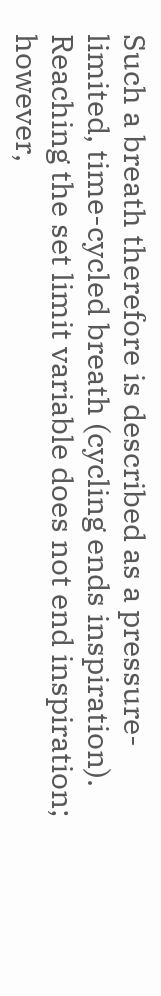Such a breath therefore is described as a pressure-limited, time-cycled breath (cycling ends inspiration). Reaching the set limit variable does not end inspiration; however,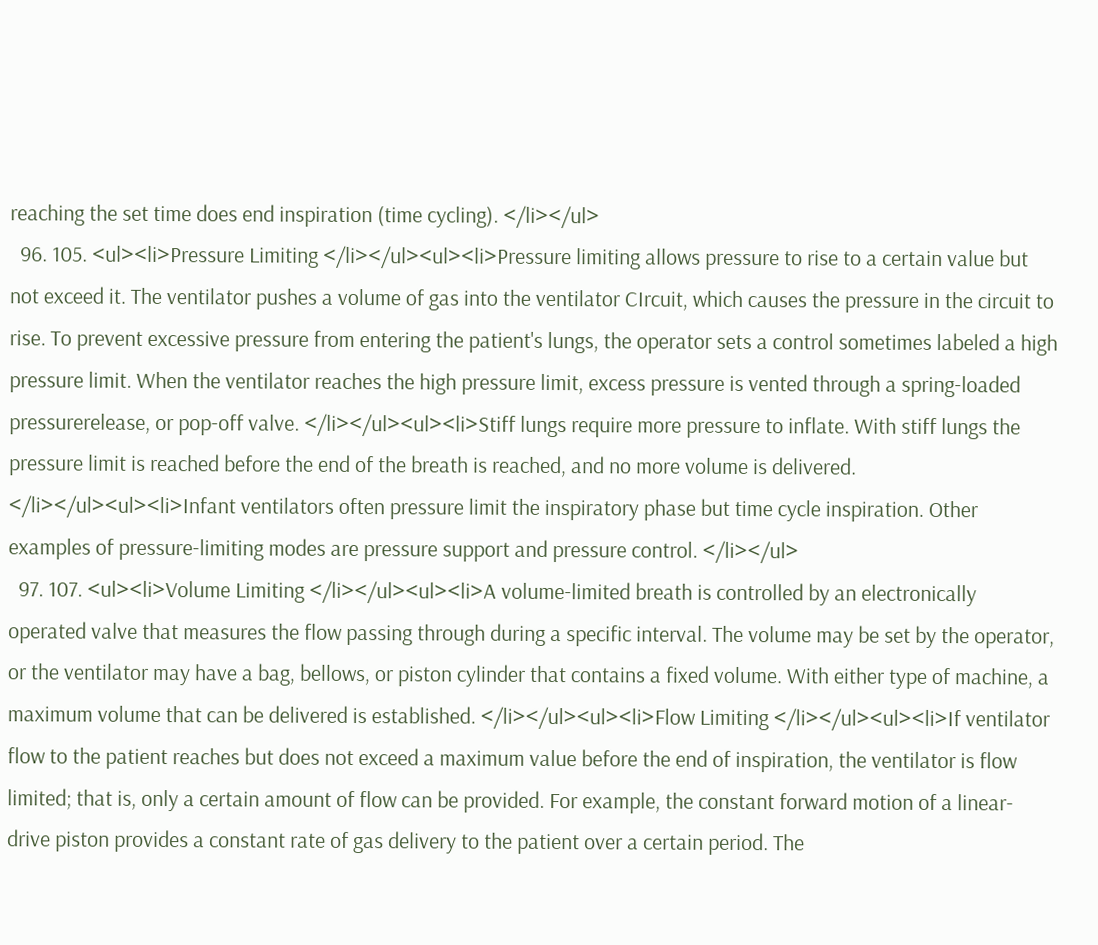reaching the set time does end inspiration (time cycling). </li></ul>
  96. 105. <ul><li>Pressure Limiting </li></ul><ul><li>Pressure limiting allows pressure to rise to a certain value but not exceed it. The ventilator pushes a volume of gas into the ventilator CIrcuit, which causes the pressure in the circuit to rise. To prevent excessive pressure from entering the patient's lungs, the operator sets a control sometimes labeled a high pressure limit. When the ventilator reaches the high pressure limit, excess pressure is vented through a spring-loaded pressurerelease, or pop-off valve. </li></ul><ul><li>Stiff lungs require more pressure to inflate. With stiff lungs the pressure limit is reached before the end of the breath is reached, and no more volume is delivered. </li></ul><ul><li>Infant ventilators often pressure limit the inspiratory phase but time cycle inspiration. Other examples of pressure-limiting modes are pressure support and pressure control. </li></ul>
  97. 107. <ul><li>Volume Limiting </li></ul><ul><li>A volume-limited breath is controlled by an electronically operated valve that measures the flow passing through during a specific interval. The volume may be set by the operator, or the ventilator may have a bag, bellows, or piston cylinder that contains a fixed volume. With either type of machine, a maximum volume that can be delivered is established. </li></ul><ul><li>Flow Limiting </li></ul><ul><li>If ventilator flow to the patient reaches but does not exceed a maximum value before the end of inspiration, the ventilator is flow limited; that is, only a certain amount of flow can be provided. For example, the constant forward motion of a linear-drive piston provides a constant rate of gas delivery to the patient over a certain period. The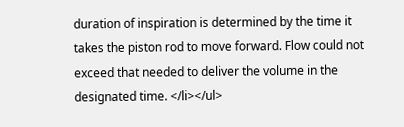duration of inspiration is determined by the time it takes the piston rod to move forward. Flow could not exceed that needed to deliver the volume in the designated time. </li></ul>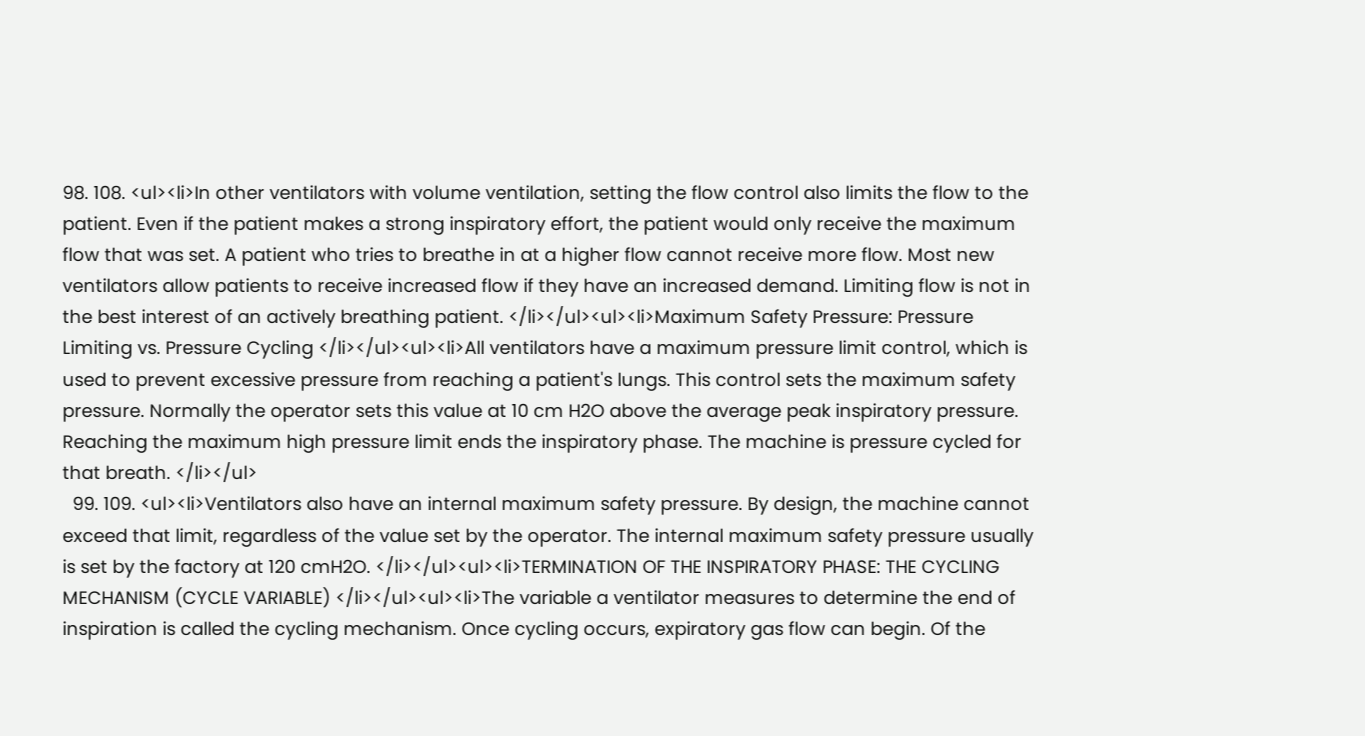98. 108. <ul><li>In other ventilators with volume ventilation, setting the flow control also limits the flow to the patient. Even if the patient makes a strong inspiratory effort, the patient would only receive the maximum flow that was set. A patient who tries to breathe in at a higher flow cannot receive more flow. Most new ventilators allow patients to receive increased flow if they have an increased demand. Limiting flow is not in the best interest of an actively breathing patient. </li></ul><ul><li>Maximum Safety Pressure: Pressure Limiting vs. Pressure Cycling </li></ul><ul><li>All ventilators have a maximum pressure limit control, which is used to prevent excessive pressure from reaching a patient's lungs. This control sets the maximum safety pressure. Normally the operator sets this value at 10 cm H2O above the average peak inspiratory pressure. Reaching the maximum high pressure limit ends the inspiratory phase. The machine is pressure cycled for that breath. </li></ul>
  99. 109. <ul><li>Ventilators also have an internal maximum safety pressure. By design, the machine cannot exceed that limit, regardless of the value set by the operator. The internal maximum safety pressure usually is set by the factory at 120 cmH2O. </li></ul><ul><li>TERMINATION OF THE INSPIRATORY PHASE: THE CYCLING MECHANISM (CYCLE VARIABLE) </li></ul><ul><li>The variable a ventilator measures to determine the end of inspiration is called the cycling mechanism. Once cycling occurs, expiratory gas flow can begin. Of the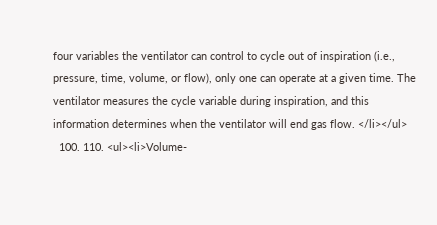four variables the ventilator can control to cycle out of inspiration (i.e., pressure, time, volume, or flow), only one can operate at a given time. The ventilator measures the cycle variable during inspiration, and this information determines when the ventilator will end gas flow. </li></ul>
  100. 110. <ul><li>Volume-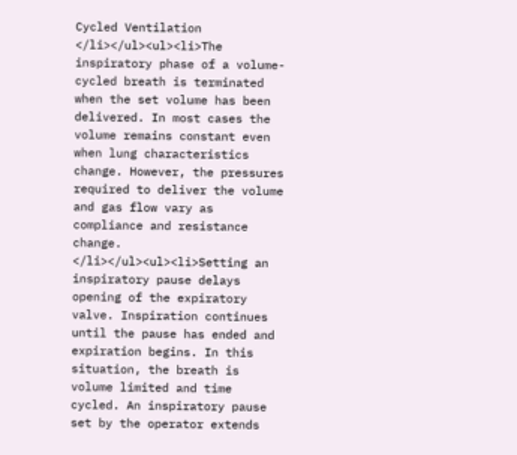Cycled Ventilation </li></ul><ul><li>The inspiratory phase of a volume-cycled breath is terminated when the set volume has been delivered. In most cases the volume remains constant even when lung characteristics change. However, the pressures required to deliver the volume and gas flow vary as compliance and resistance change. </li></ul><ul><li>Setting an inspiratory pause delays opening of the expiratory valve. Inspiration continues until the pause has ended and expiration begins. In this situation, the breath is volume limited and time cycled. An inspiratory pause set by the operator extends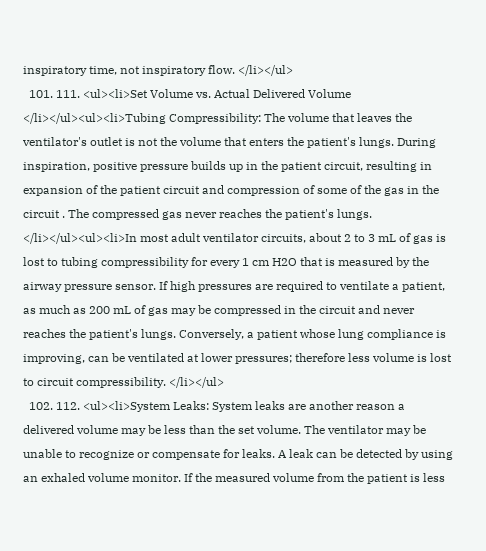inspiratory time, not inspiratory flow. </li></ul>
  101. 111. <ul><li>Set Volume vs. Actual Delivered Volume </li></ul><ul><li>Tubing Compressibility: The volume that leaves the ventilator's outlet is not the volume that enters the patient's lungs. During inspiration, positive pressure builds up in the patient circuit, resulting in expansion of the patient circuit and compression of some of the gas in the circuit . The compressed gas never reaches the patient's lungs. </li></ul><ul><li>In most adult ventilator circuits, about 2 to 3 mL of gas is lost to tubing compressibility for every 1 cm H2O that is measured by the airway pressure sensor. If high pressures are required to ventilate a patient, as much as 200 mL of gas may be compressed in the circuit and never reaches the patient's lungs. Conversely, a patient whose lung compliance is improving, can be ventilated at lower pressures; therefore less volume is lost to circuit compressibility. </li></ul>
  102. 112. <ul><li>System Leaks: System leaks are another reason a delivered volume may be less than the set volume. The ventilator may be unable to recognize or compensate for leaks. A leak can be detected by using an exhaled volume monitor. If the measured volume from the patient is less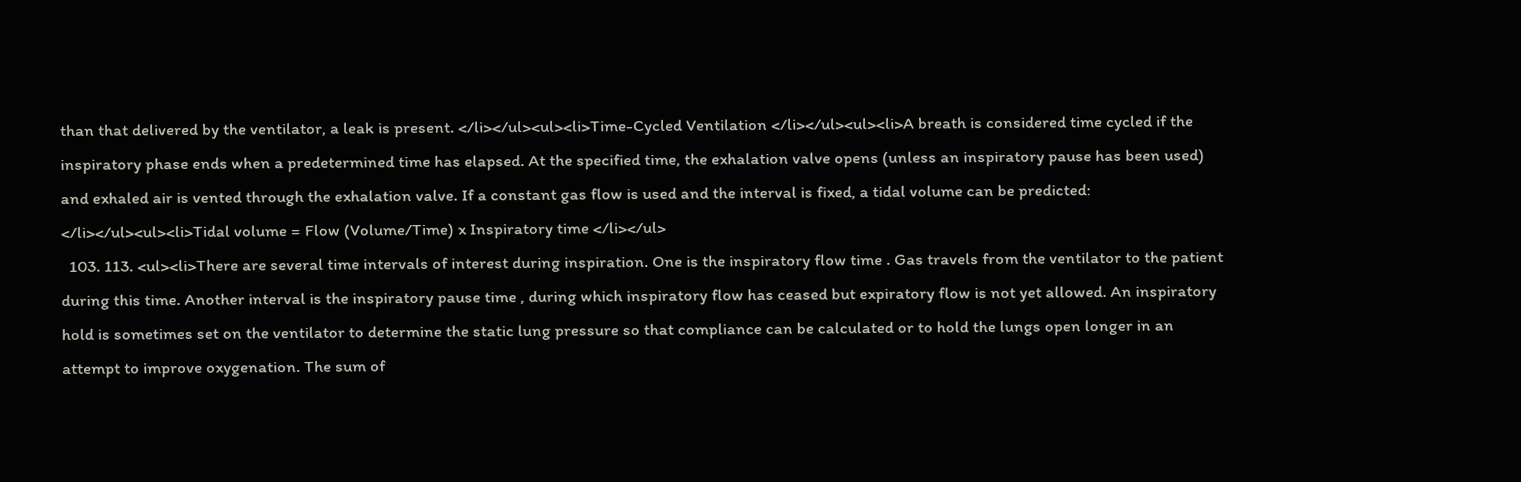than that delivered by the ventilator, a leak is present. </li></ul><ul><li>Time-Cycled Ventilation </li></ul><ul><li>A breath is considered time cycled if the inspiratory phase ends when a predetermined time has elapsed. At the specified time, the exhalation valve opens (unless an inspiratory pause has been used) and exhaled air is vented through the exhalation valve. If a constant gas flow is used and the interval is fixed, a tidal volume can be predicted: </li></ul><ul><li>Tidal volume = Flow (Volume/Time) x Inspiratory time </li></ul>
  103. 113. <ul><li>There are several time intervals of interest during inspiration. One is the inspiratory flow time . Gas travels from the ventilator to the patient during this time. Another interval is the inspiratory pause time , during which inspiratory flow has ceased but expiratory flow is not yet allowed. An inspiratory hold is sometimes set on the ventilator to determine the static lung pressure so that compliance can be calculated or to hold the lungs open longer in an attempt to improve oxygenation. The sum of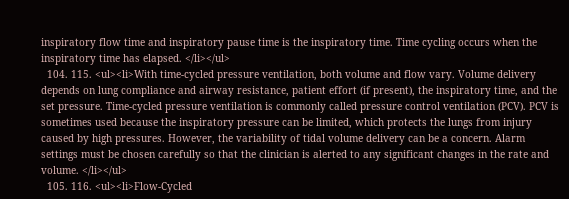inspiratory flow time and inspiratory pause time is the inspiratory time. Time cycling occurs when the inspiratory time has elapsed. </li></ul>
  104. 115. <ul><li>With time-cycled pressure ventilation, both volume and flow vary. Volume delivery depends on lung compliance and airway resistance, patient effort (if present), the inspiratory time, and the set pressure. Time-cycled pressure ventilation is commonly called pressure control ventilation (PCV). PCV is sometimes used because the inspiratory pressure can be limited, which protects the lungs from injury caused by high pressures. However, the variability of tidal volume delivery can be a concern. Alarm settings must be chosen carefully so that the clinician is alerted to any significant changes in the rate and volume. </li></ul>
  105. 116. <ul><li>Flow-Cycled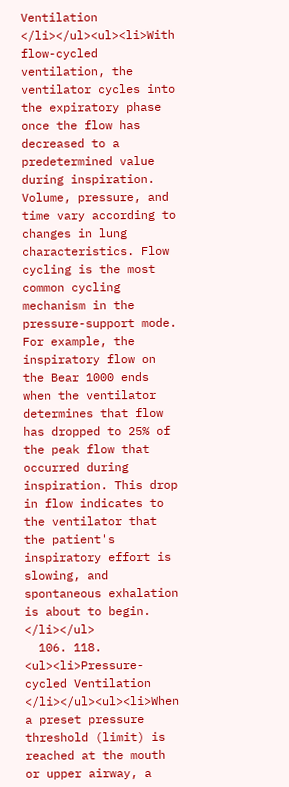Ventilation </li></ul><ul><li>With flow-cycled ventilation, the ventilator cycles into the expiratory phase once the flow has decreased to a predetermined value during inspiration. Volume, pressure, and time vary according to changes in lung characteristics. Flow cycling is the most common cycling mechanism in the pressure-support mode. For example, the inspiratory flow on the Bear 1000 ends when the ventilator determines that flow has dropped to 25% of the peak flow that occurred during inspiration. This drop in flow indicates to the ventilator that the patient's inspiratory effort is slowing, and spontaneous exhalation is about to begin. </li></ul>
  106. 118. <ul><li>Pressure-cycled Ventilation </li></ul><ul><li>When a preset pressure threshold (limit) is reached at the mouth or upper airway, a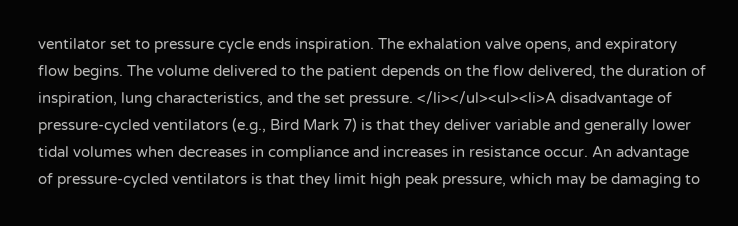ventilator set to pressure cycle ends inspiration. The exhalation valve opens, and expiratory flow begins. The volume delivered to the patient depends on the flow delivered, the duration of inspiration, lung characteristics, and the set pressure. </li></ul><ul><li>A disadvantage of pressure-cycled ventilators (e.g., Bird Mark 7) is that they deliver variable and generally lower tidal volumes when decreases in compliance and increases in resistance occur. An advantage of pressure-cycled ventilators is that they limit high peak pressure, which may be damaging to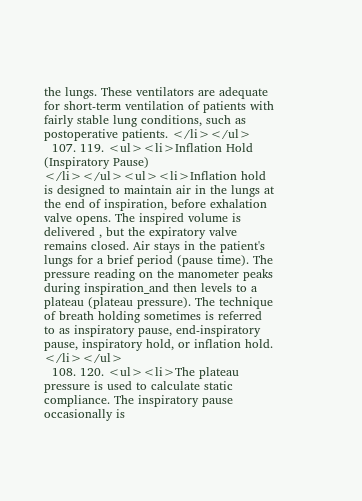the lungs. These ventilators are adequate for short-term ventilation of patients with fairly stable lung conditions, such as postoperative patients. </li></ul>
  107. 119. <ul><li>Inflation Hold (Inspiratory Pause) </li></ul><ul><li>Inflation hold is designed to maintain air in the lungs at the end of inspiration, before exhalation valve opens. The inspired volume is delivered , but the expiratory valve remains closed. Air stays in the patient's lungs for a brief period (pause time). The pressure reading on the manometer peaks during inspiration_and then levels to a plateau (plateau pressure). The technique of breath holding sometimes is referred to as inspiratory pause, end-inspiratory pause, inspiratory hold, or inflation hold. </li></ul>
  108. 120. <ul><li>The plateau pressure is used to calculate static compliance. The inspiratory pause occasionally is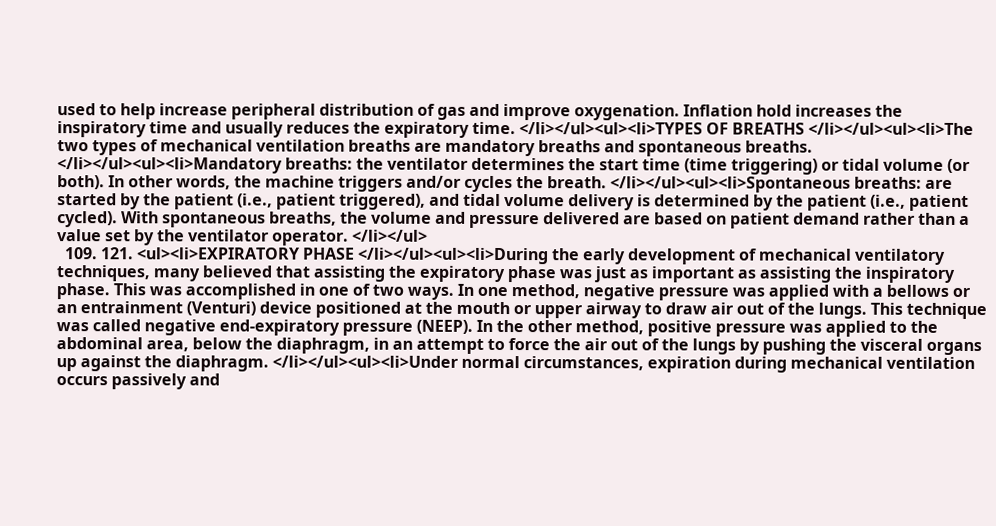used to help increase peripheral distribution of gas and improve oxygenation. Inflation hold increases the inspiratory time and usually reduces the expiratory time. </li></ul><ul><li>TYPES OF BREATHS </li></ul><ul><li>The two types of mechanical ventilation breaths are mandatory breaths and spontaneous breaths. </li></ul><ul><li>Mandatory breaths: the ventilator determines the start time (time triggering) or tidal volume (or both). In other words, the machine triggers and/or cycles the breath. </li></ul><ul><li>Spontaneous breaths: are started by the patient (i.e., patient triggered), and tidal volume delivery is determined by the patient (i.e., patient cycled). With spontaneous breaths, the volume and pressure delivered are based on patient demand rather than a value set by the ventilator operator. </li></ul>
  109. 121. <ul><li>EXPIRATORY PHASE </li></ul><ul><li>During the early development of mechanical ventilatory techniques, many believed that assisting the expiratory phase was just as important as assisting the inspiratory phase. This was accomplished in one of two ways. In one method, negative pressure was applied with a bellows or an entrainment (Venturi) device positioned at the mouth or upper airway to draw air out of the lungs. This technique was called negative end-expiratory pressure (NEEP). In the other method, positive pressure was applied to the abdominal area, below the diaphragm, in an attempt to force the air out of the lungs by pushing the visceral organs up against the diaphragm. </li></ul><ul><li>Under normal circumstances, expiration during mechanical ventilation occurs passively and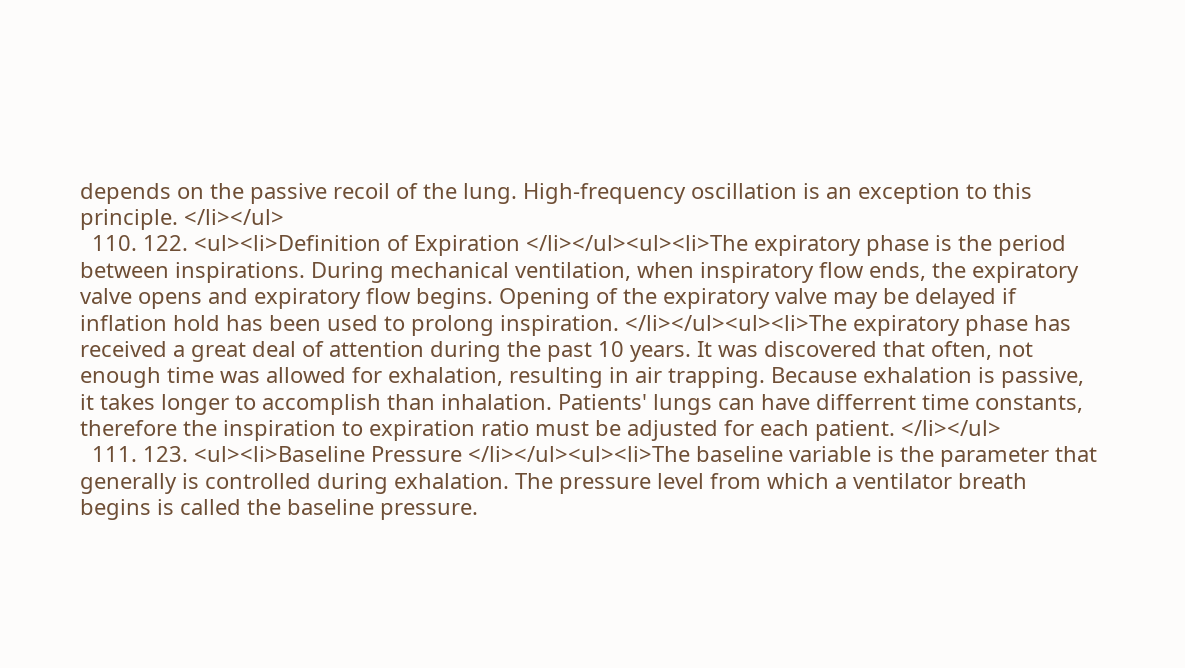depends on the passive recoil of the lung. High-frequency oscillation is an exception to this principle. </li></ul>
  110. 122. <ul><li>Definition of Expiration </li></ul><ul><li>The expiratory phase is the period between inspirations. During mechanical ventilation, when inspiratory flow ends, the expiratory valve opens and expiratory flow begins. Opening of the expiratory valve may be delayed if inflation hold has been used to prolong inspiration. </li></ul><ul><li>The expiratory phase has received a great deal of attention during the past 10 years. It was discovered that often, not enough time was allowed for exhalation, resulting in air trapping. Because exhalation is passive, it takes longer to accomplish than inhalation. Patients' lungs can have differrent time constants, therefore the inspiration to expiration ratio must be adjusted for each patient. </li></ul>
  111. 123. <ul><li>Baseline Pressure </li></ul><ul><li>The baseline variable is the parameter that generally is controlled during exhalation. The pressure level from which a ventilator breath begins is called the baseline pressure.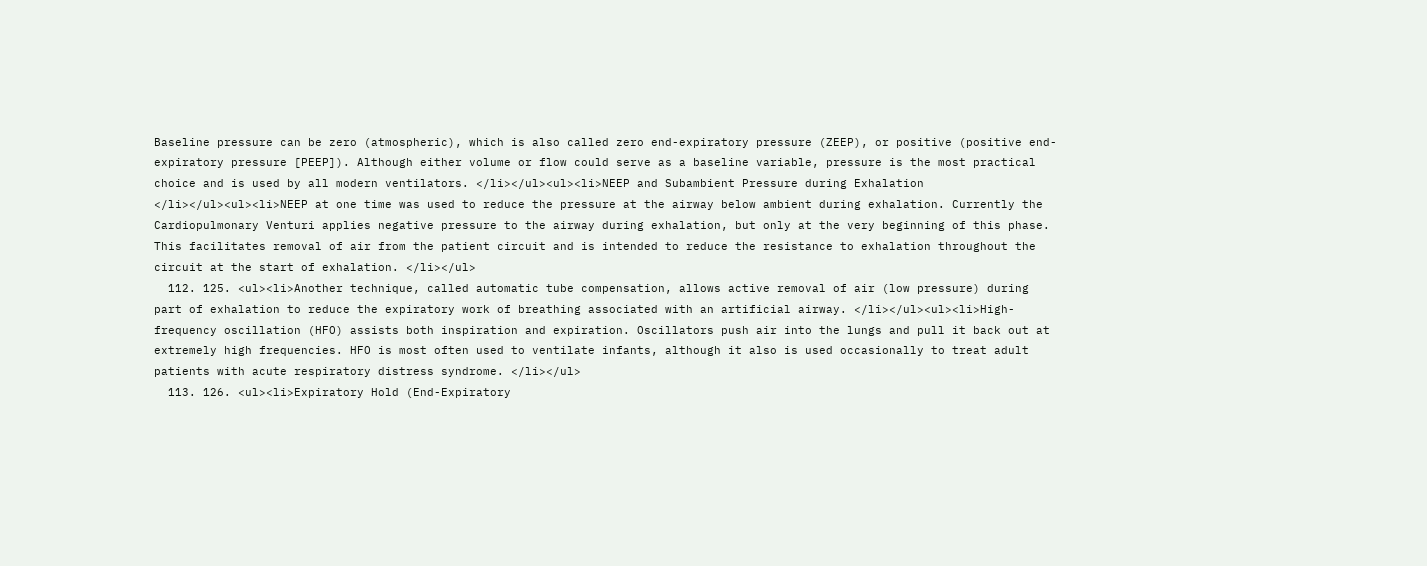Baseline pressure can be zero (atmospheric), which is also called zero end-expiratory pressure (ZEEP), or positive (positive end-expiratory pressure [PEEP]). Although either volume or flow could serve as a baseline variable, pressure is the most practical choice and is used by all modern ventilators. </li></ul><ul><li>NEEP and Subambient Pressure during Exhalation </li></ul><ul><li>NEEP at one time was used to reduce the pressure at the airway below ambient during exhalation. Currently the Cardiopulmonary Venturi applies negative pressure to the airway during exhalation, but only at the very beginning of this phase. This facilitates removal of air from the patient circuit and is intended to reduce the resistance to exhalation throughout the circuit at the start of exhalation. </li></ul>
  112. 125. <ul><li>Another technique, called automatic tube compensation, allows active removal of air (low pressure) during part of exhalation to reduce the expiratory work of breathing associated with an artificial airway. </li></ul><ul><li>High-frequency oscillation (HFO) assists both inspiration and expiration. Oscillators push air into the lungs and pull it back out at extremely high frequencies. HFO is most often used to ventilate infants, although it also is used occasionally to treat adult patients with acute respiratory distress syndrome. </li></ul>
  113. 126. <ul><li>Expiratory Hold (End-Expiratory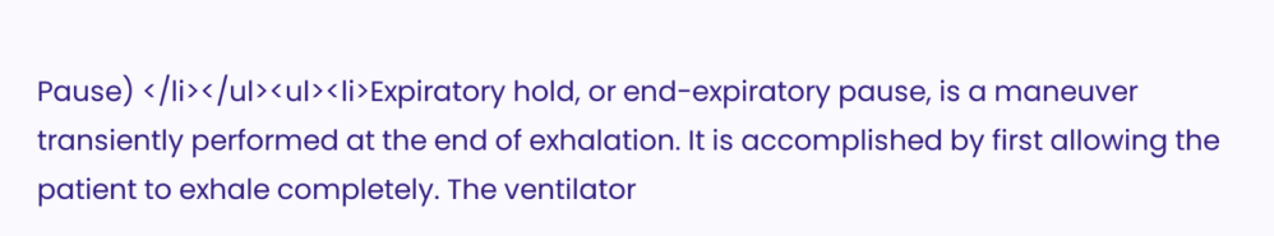Pause) </li></ul><ul><li>Expiratory hold, or end-expiratory pause, is a maneuver transiently performed at the end of exhalation. It is accomplished by first allowing the patient to exhale completely. The ventilator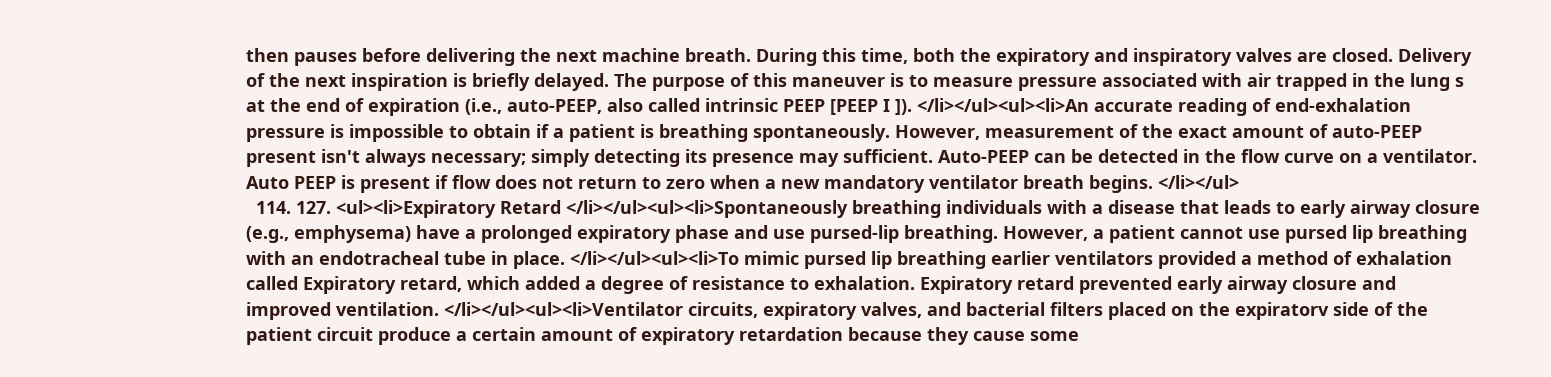then pauses before delivering the next machine breath. During this time, both the expiratory and inspiratory valves are closed. Delivery of the next inspiration is briefly delayed. The purpose of this maneuver is to measure pressure associated with air trapped in the lung s at the end of expiration (i.e., auto-PEEP, also called intrinsic PEEP [PEEP I ]). </li></ul><ul><li>An accurate reading of end-exhalation pressure is impossible to obtain if a patient is breathing spontaneously. However, measurement of the exact amount of auto-PEEP present isn't always necessary; simply detecting its presence may sufficient. Auto-PEEP can be detected in the flow curve on a ventilator. Auto PEEP is present if flow does not return to zero when a new mandatory ventilator breath begins. </li></ul>
  114. 127. <ul><li>Expiratory Retard </li></ul><ul><li>Spontaneously breathing individuals with a disease that leads to early airway closure (e.g., emphysema) have a prolonged expiratory phase and use pursed-lip breathing. However, a patient cannot use pursed lip breathing with an endotracheal tube in place. </li></ul><ul><li>To mimic pursed lip breathing earlier ventilators provided a method of exhalation called Expiratory retard, which added a degree of resistance to exhalation. Expiratory retard prevented early airway closure and improved ventilation. </li></ul><ul><li>Ventilator circuits, expiratory valves, and bacterial filters placed on the expiratorv side of the patient circuit produce a certain amount of expiratory retardation because they cause some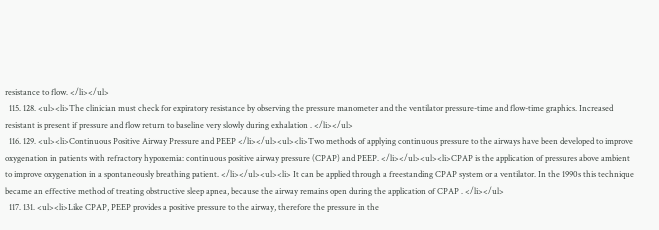resistance to flow. </li></ul>
  115. 128. <ul><li>The clinician must check for expiratory resistance by observing the pressure manometer and the ventilator pressure-time and flow-time graphics. Increased resistant is present if pressure and flow return to baseline very slowly during exhalation . </li></ul>
  116. 129. <ul><li>Continuous Positive Airway Pressure and PEEP </li></ul><ul><li>Two methods of applying continuous pressure to the airways have been developed to improve oxygenation in patients with refractory hypoxemia: continuous positive airway pressure (CPAP) and PEEP. </li></ul><ul><li>CPAP is the application of pressures above ambient to improve oxygenation in a spontaneously breathing patient. </li></ul><ul><li> It can be applied through a freestanding CPAP system or a ventilator. In the 1990s this technique became an effective method of treating obstructive sleep apnea, because the airway remains open during the application of CPAP . </li></ul>
  117. 131. <ul><li>Like CPAP, PEEP provides a positive pressure to the airway, therefore the pressure in the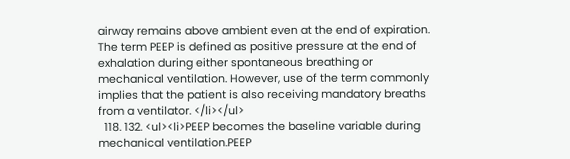airway remains above ambient even at the end of expiration. The term PEEP is defined as positive pressure at the end of exhalation during either spontaneous breathing or mechanical ventilation. However, use of the term commonly implies that the patient is also receiving mandatory breaths from a ventilator. </li></ul>
  118. 132. <ul><li>PEEP becomes the baseline variable during mechanical ventilation.PEEP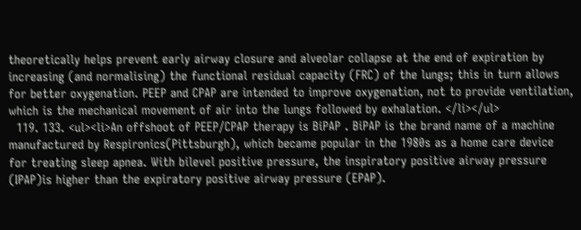theoretically helps prevent early airway closure and alveolar collapse at the end of expiration by increasing (and normalising) the functional residual capacity (FRC) of the lungs; this in turn allows for better oxygenation. PEEP and CPAP are intended to improve oxygenation, not to provide ventilation, which is the mechanical movement of air into the lungs followed by exhalation. </li></ul>
  119. 133. <ul><li>An offshoot of PEEP/CPAP therapy is BiPAP . BiPAP is the brand name of a machine manufactured by Respironics(Pittsburgh), which became popular in the 1980s as a home care device for treating sleep apnea. With bilevel positive pressure, the inspiratory positive airway pressure (IPAP)is higher than the expiratory positive airway pressure (EPAP).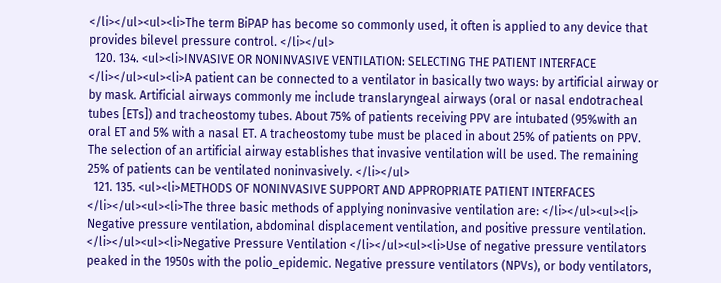</li></ul><ul><li>The term BiPAP has become so commonly used, it often is applied to any device that provides bilevel pressure control. </li></ul>
  120. 134. <ul><li>INVASIVE OR NONINVASIVE VENTILATION: SELECTING THE PATIENT INTERFACE </li></ul><ul><li>A patient can be connected to a ventilator in basically two ways: by artificial airway or by mask. Artificial airways commonly me include translaryngeal airways (oral or nasal endotracheal tubes [ETs]) and tracheostomy tubes. About 75% of patients receiving PPV are intubated (95%with an oral ET and 5% with a nasal ET. A tracheostomy tube must be placed in about 25% of patients on PPV. The selection of an artificial airway establishes that invasive ventilation will be used. The remaining 25% of patients can be ventilated noninvasively. </li></ul>
  121. 135. <ul><li>METHODS OF NONINVASIVE SUPPORT AND APPROPRIATE PATIENT INTERFACES </li></ul><ul><li>The three basic methods of applying noninvasive ventilation are: </li></ul><ul><li> Negative pressure ventilation, abdominal displacement ventilation, and positive pressure ventilation. </li></ul><ul><li>Negative Pressure Ventilation </li></ul><ul><li>Use of negative pressure ventilators peaked in the 1950s with the polio_epidemic. Negative pressure ventilators (NPVs), or body ventilators,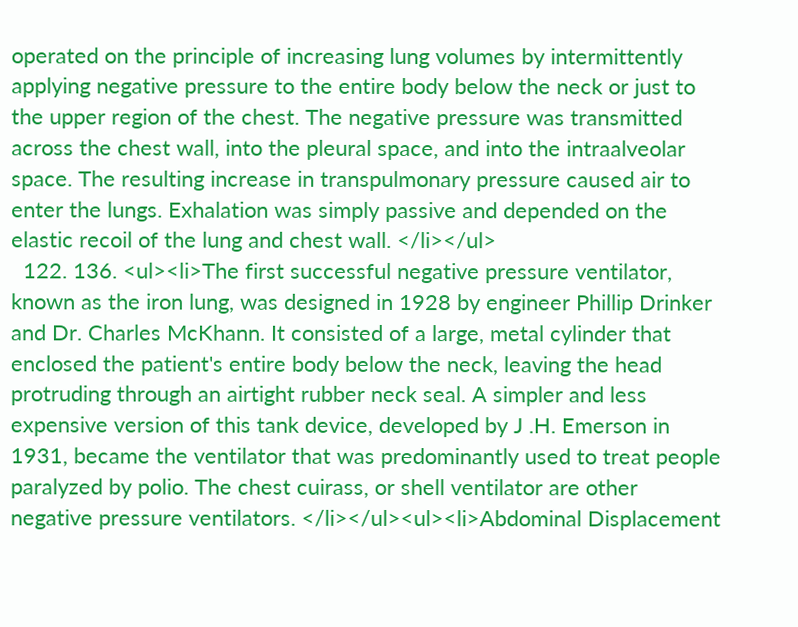operated on the principle of increasing lung volumes by intermittently applying negative pressure to the entire body below the neck or just to the upper region of the chest. The negative pressure was transmitted across the chest wall, into the pleural space, and into the intraalveolar space. The resulting increase in transpulmonary pressure caused air to enter the lungs. Exhalation was simply passive and depended on the elastic recoil of the lung and chest wall. </li></ul>
  122. 136. <ul><li>The first successful negative pressure ventilator, known as the iron lung, was designed in 1928 by engineer Phillip Drinker and Dr. Charles McKhann. It consisted of a large, metal cylinder that enclosed the patient's entire body below the neck, leaving the head protruding through an airtight rubber neck seal. A simpler and less expensive version of this tank device, developed by J .H. Emerson in 1931, became the ventilator that was predominantly used to treat people paralyzed by polio. The chest cuirass, or shell ventilator are other negative pressure ventilators. </li></ul><ul><li>Abdominal Displacement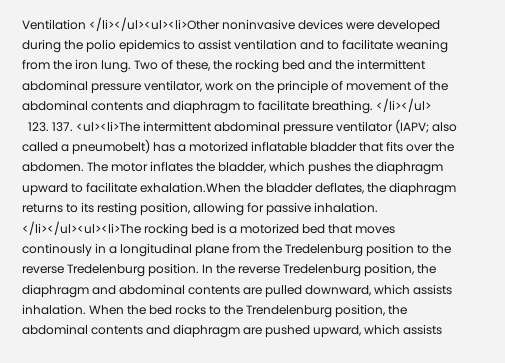Ventilation </li></ul><ul><li>Other noninvasive devices were developed during the polio epidemics to assist ventilation and to facilitate weaning from the iron lung. Two of these, the rocking bed and the intermittent abdominal pressure ventilator, work on the principle of movement of the abdominal contents and diaphragm to facilitate breathing. </li></ul>
  123. 137. <ul><li>The intermittent abdominal pressure ventilator (IAPV; also called a pneumobelt) has a motorized inflatable bladder that fits over the abdomen. The motor inflates the bladder, which pushes the diaphragm upward to facilitate exhalation.When the bladder deflates, the diaphragm returns to its resting position, allowing for passive inhalation. </li></ul><ul><li>The rocking bed is a motorized bed that moves continously in a longitudinal plane from the Tredelenburg position to the reverse Tredelenburg position. In the reverse Tredelenburg position, the diaphragm and abdominal contents are pulled downward, which assists inhalation. When the bed rocks to the Trendelenburg position, the abdominal contents and diaphragm are pushed upward, which assists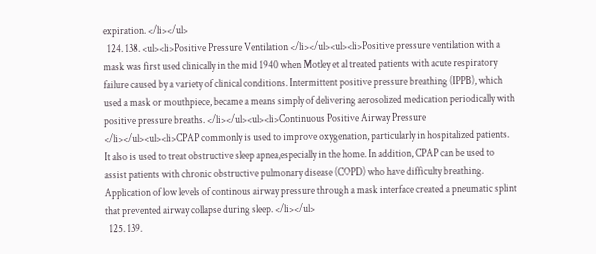expiration. </li></ul>
  124. 138. <ul><li>Positive Pressure Ventilation </li></ul><ul><li>Positive pressure ventilation with a mask was first used clinically in the mid 1940 when Motley et al treated patients with acute respiratory failure caused by a variety of clinical conditions. Intermittent positive pressure breathing (IPPB), which used a mask or mouthpiece, became a means simply of delivering aerosolized medication periodically with positive pressure breaths. </li></ul><ul><li>Continuous Positive Airway Pressure </li></ul><ul><li>CPAP commonly is used to improve oxygenation, particularly in hospitalized patients. It also is used to treat obstructive sleep apnea,especially in the home. In addition, CPAP can be used to assist patients with chronic obstructive pulmonary disease (COPD) who have difficulty breathing. Application of low levels of continous airway pressure through a mask interface created a pneumatic splint that prevented airway collapse during sleep. </li></ul>
  125. 139.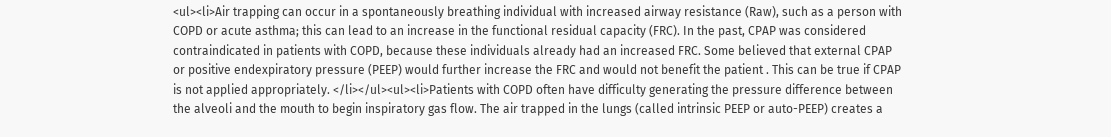<ul><li>Air trapping can occur in a spontaneously breathing individual with increased airway resistance (Raw), such as a person with COPD or acute asthma; this can lead to an increase in the functional residual capacity (FRC). In the past, CPAP was considered contraindicated in patients with COPD, because these individuals already had an increased FRC. Some believed that external CPAP or positive endexpiratory pressure (PEEP) would further increase the FRC and would not benefit the patient . This can be true if CPAP is not applied appropriately. </li></ul><ul><li>Patients with COPD often have difficulty generating the pressure difference between the alveoli and the mouth to begin inspiratory gas flow. The air trapped in the lungs (called intrinsic PEEP or auto-PEEP) creates a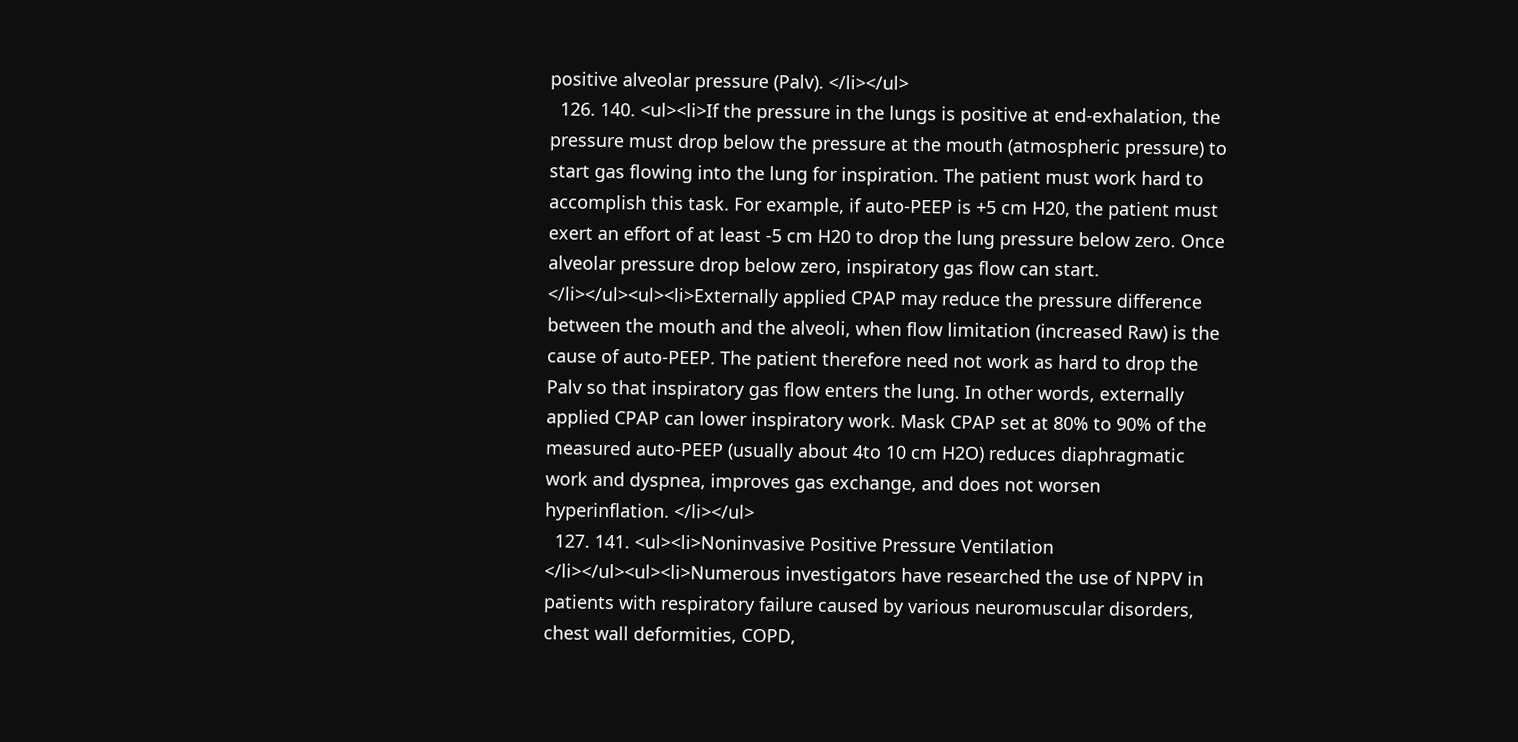positive alveolar pressure (Palv). </li></ul>
  126. 140. <ul><li>If the pressure in the lungs is positive at end-exhalation, the pressure must drop below the pressure at the mouth (atmospheric pressure) to start gas flowing into the lung for inspiration. The patient must work hard to accomplish this task. For example, if auto-PEEP is +5 cm H20, the patient must exert an effort of at least -5 cm H20 to drop the lung pressure below zero. Once alveolar pressure drop below zero, inspiratory gas flow can start. </li></ul><ul><li>Externally applied CPAP may reduce the pressure difference between the mouth and the alveoli, when flow limitation (increased Raw) is the cause of auto-PEEP. The patient therefore need not work as hard to drop the Palv so that inspiratory gas flow enters the lung. In other words, externally applied CPAP can lower inspiratory work. Mask CPAP set at 80% to 90% of the measured auto-PEEP (usually about 4to 10 cm H2O) reduces diaphragmatic work and dyspnea, improves gas exchange, and does not worsen hyperinflation. </li></ul>
  127. 141. <ul><li>Noninvasive Positive Pressure Ventilation </li></ul><ul><li>Numerous investigators have researched the use of NPPV in patients with respiratory failure caused by various neuromuscular disorders, chest wall deformities, COPD,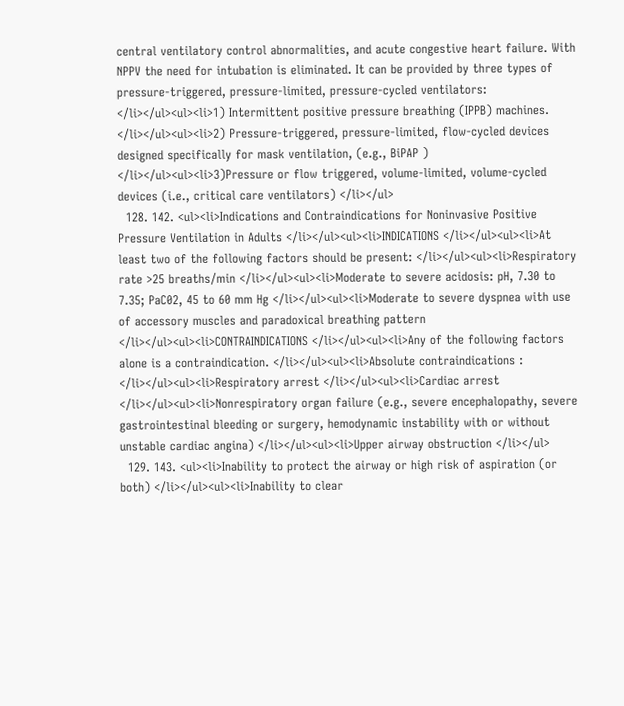central ventilatory control abnormalities, and acute congestive heart failure. With NPPV the need for intubation is eliminated. It can be provided by three types of pressure-triggered, pressure-limited, pressure-cycled ventilators: </li></ul><ul><li>1) Intermittent positive pressure breathing (IPPB) machines. </li></ul><ul><li>2) Pressure-triggered, pressure-limited, flow-cycled devices designed specifically for mask ventilation, (e.g., BiPAP ) </li></ul><ul><li>3)Pressure or flow triggered, volume-limited, volume-cycled devices (i.e., critical care ventilators) </li></ul>
  128. 142. <ul><li>Indications and Contraindications for Noninvasive Positive Pressure Ventilation in Adults </li></ul><ul><li>INDICATIONS </li></ul><ul><li>At least two of the following factors should be present: </li></ul><ul><li>Respiratory rate >25 breaths/min </li></ul><ul><li>Moderate to severe acidosis: pH, 7.30 to 7.35; PaC02, 45 to 60 mm Hg </li></ul><ul><li>Moderate to severe dyspnea with use of accessory muscles and paradoxical breathing pattern </li></ul><ul><li>CONTRAINDICATIONS </li></ul><ul><li>Any of the following factors alone is a contraindication. </li></ul><ul><li>Absolute contraindications : </li></ul><ul><li>Respiratory arrest </li></ul><ul><li>Cardiac arrest </li></ul><ul><li>Nonrespiratory organ failure (e.g., severe encephalopathy, severe gastrointestinal bleeding or surgery, hemodynamic instability with or without unstable cardiac angina) </li></ul><ul><li>Upper airway obstruction </li></ul>
  129. 143. <ul><li>Inability to protect the airway or high risk of aspiration (or both) </li></ul><ul><li>Inability to clear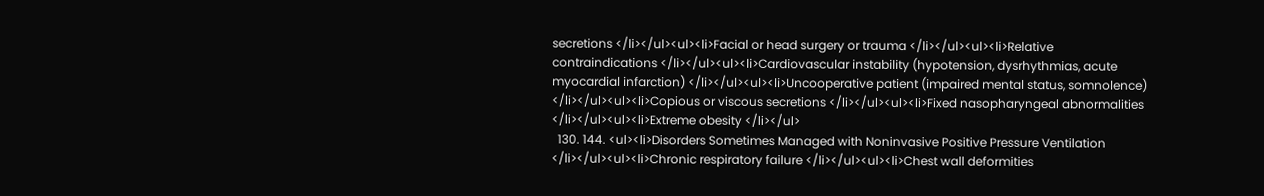secretions </li></ul><ul><li>Facial or head surgery or trauma </li></ul><ul><li>Relative contraindications </li></ul><ul><li>Cardiovascular instability (hypotension, dysrhythmias, acute myocardial infarction) </li></ul><ul><li>Uncooperative patient (impaired mental status, somnolence) </li></ul><ul><li>Copious or viscous secretions </li></ul><ul><li>Fixed nasopharyngeal abnormalities </li></ul><ul><li>Extreme obesity </li></ul>
  130. 144. <ul><li>Disorders Sometimes Managed with Noninvasive Positive Pressure Ventilation </li></ul><ul><li>Chronic respiratory failure </li></ul><ul><li>Chest wall deformities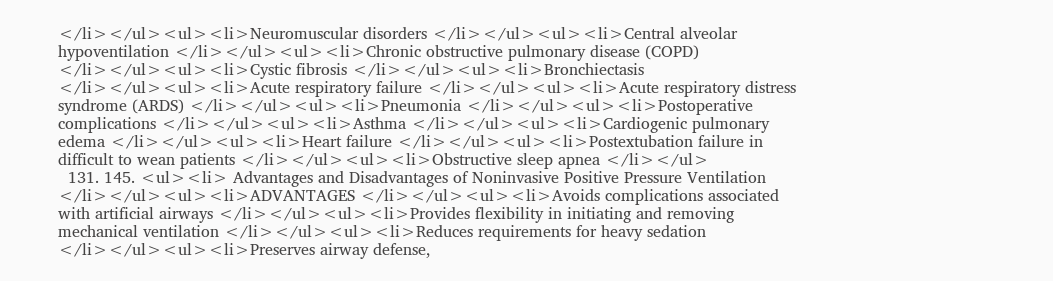</li></ul><ul><li>Neuromuscular disorders </li></ul><ul><li>Central alveolar hypoventilation </li></ul><ul><li>Chronic obstructive pulmonary disease (COPD) </li></ul><ul><li>Cystic fibrosis </li></ul><ul><li>Bronchiectasis </li></ul><ul><li>Acute respiratory failure </li></ul><ul><li>Acute respiratory distress syndrome (ARDS) </li></ul><ul><li>Pneumonia </li></ul><ul><li>Postoperative complications </li></ul><ul><li>Asthma </li></ul><ul><li>Cardiogenic pulmonary edema </li></ul><ul><li>Heart failure </li></ul><ul><li>Postextubation failure in difficult to wean patients </li></ul><ul><li>Obstructive sleep apnea </li></ul>
  131. 145. <ul><li> Advantages and Disadvantages of Noninvasive Positive Pressure Ventilation </li></ul><ul><li>ADVANTAGES </li></ul><ul><li>Avoids complications associated with artificial airways </li></ul><ul><li>Provides flexibility in initiating and removing mechanical ventilation </li></ul><ul><li>Reduces requirements for heavy sedation </li></ul><ul><li>Preserves airway defense,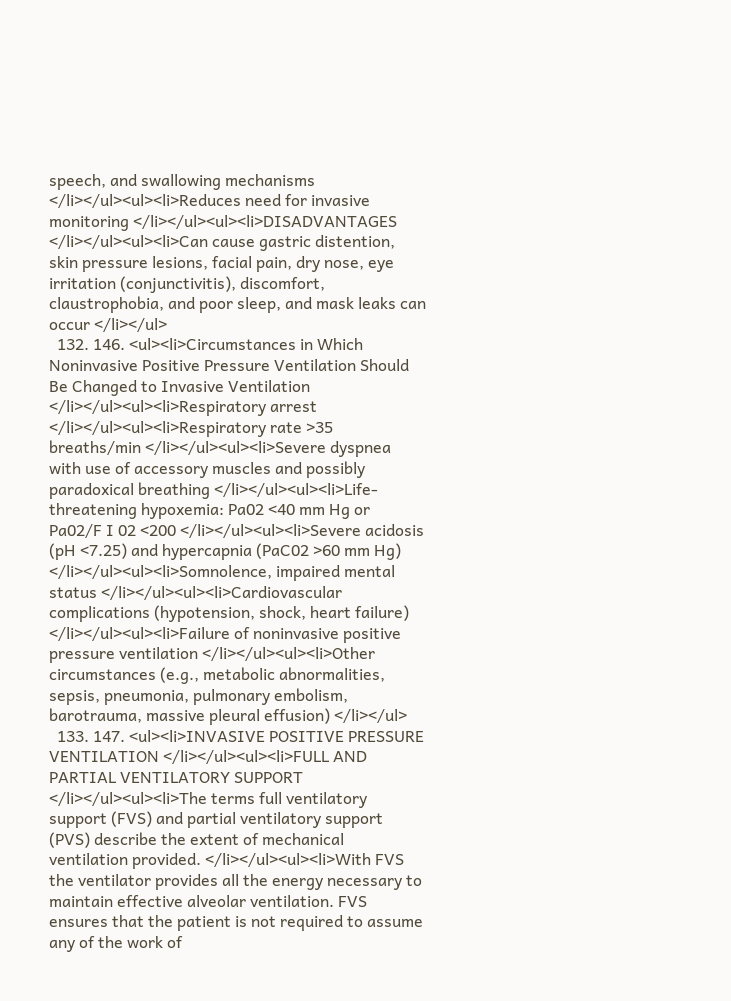speech, and swallowing mechanisms </li></ul><ul><li>Reduces need for invasive monitoring </li></ul><ul><li>DISADVANTAGES </li></ul><ul><li>Can cause gastric distention, skin pressure lesions, facial pain, dry nose, eye irritation (conjunctivitis), discomfort, claustrophobia, and poor sleep, and mask leaks can occur </li></ul>
  132. 146. <ul><li>Circumstances in Which Noninvasive Positive Pressure Ventilation Should Be Changed to Invasive Ventilation </li></ul><ul><li>Respiratory arrest </li></ul><ul><li>Respiratory rate >35 breaths/min </li></ul><ul><li>Severe dyspnea with use of accessory muscles and possibly paradoxical breathing </li></ul><ul><li>Life-threatening hypoxemia: Pa02 <40 mm Hg or Pa02/F I 02 <200 </li></ul><ul><li>Severe acidosis (pH <7.25) and hypercapnia (PaC02 >60 mm Hg) </li></ul><ul><li>Somnolence, impaired mental status </li></ul><ul><li>Cardiovascular complications (hypotension, shock, heart failure) </li></ul><ul><li>Failure of noninvasive positive pressure ventilation </li></ul><ul><li>Other circumstances (e.g., metabolic abnormalities, sepsis, pneumonia, pulmonary embolism, barotrauma, massive pleural effusion) </li></ul>
  133. 147. <ul><li>INVASIVE POSITIVE PRESSURE VENTILATION </li></ul><ul><li>FULL AND PARTIAL VENTILATORY SUPPORT </li></ul><ul><li>The terms full ventilatory support (FVS) and partial ventilatory support (PVS) describe the extent of mechanical ventilation provided. </li></ul><ul><li>With FVS the ventilator provides all the energy necessary to maintain effective alveolar ventilation. FVS ensures that the patient is not required to assume any of the work of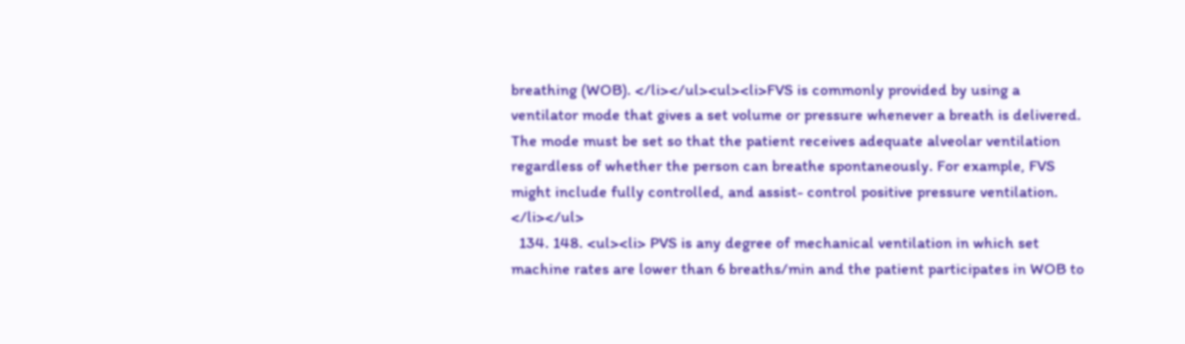breathing (WOB). </li></ul><ul><li>FVS is commonly provided by using a ventilator mode that gives a set volume or pressure whenever a breath is delivered. The mode must be set so that the patient receives adequate alveolar ventilation regardless of whether the person can breathe spontaneously. For example, FVS might include fully controlled, and assist- control positive pressure ventilation. </li></ul>
  134. 148. <ul><li> PVS is any degree of mechanical ventilation in which set machine rates are lower than 6 breaths/min and the patient participates in WOB to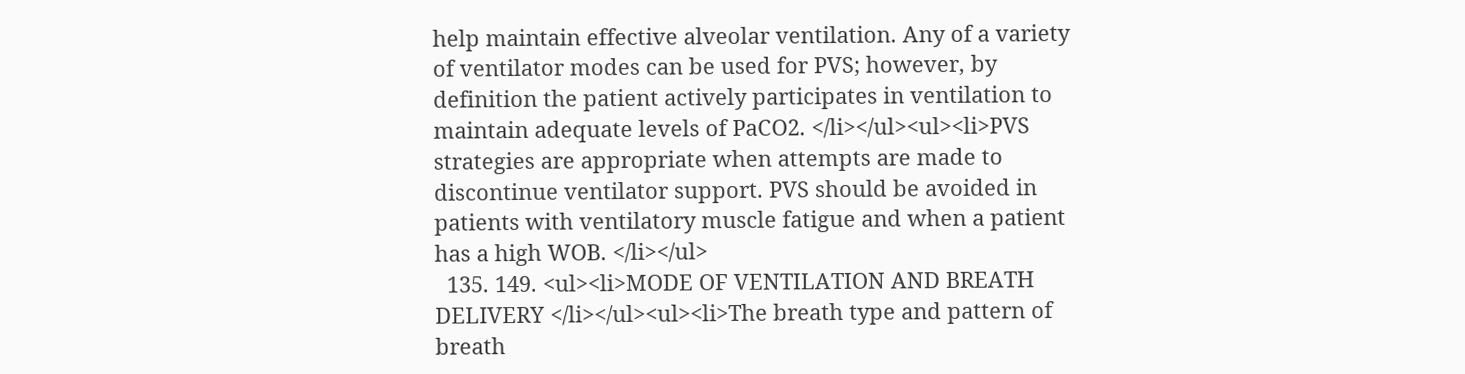help maintain effective alveolar ventilation. Any of a variety of ventilator modes can be used for PVS; however, by definition the patient actively participates in ventilation to maintain adequate levels of PaCO2. </li></ul><ul><li>PVS strategies are appropriate when attempts are made to discontinue ventilator support. PVS should be avoided in patients with ventilatory muscle fatigue and when a patient has a high WOB. </li></ul>
  135. 149. <ul><li>MODE OF VENTILATION AND BREATH DELIVERY </li></ul><ul><li>The breath type and pattern of breath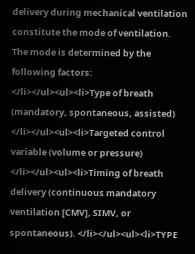delivery during mechanical ventilation constitute the mode of ventilation. The mode is determined by the following factors: </li></ul><ul><li>Type of breath (mandatory, spontaneous, assisted) </li></ul><ul><li>Targeted control variable (volume or pressure) </li></ul><ul><li>Timing of breath delivery (continuous mandatory ventilation [CMV], SIMV, or spontaneous). </li></ul><ul><li>TYPE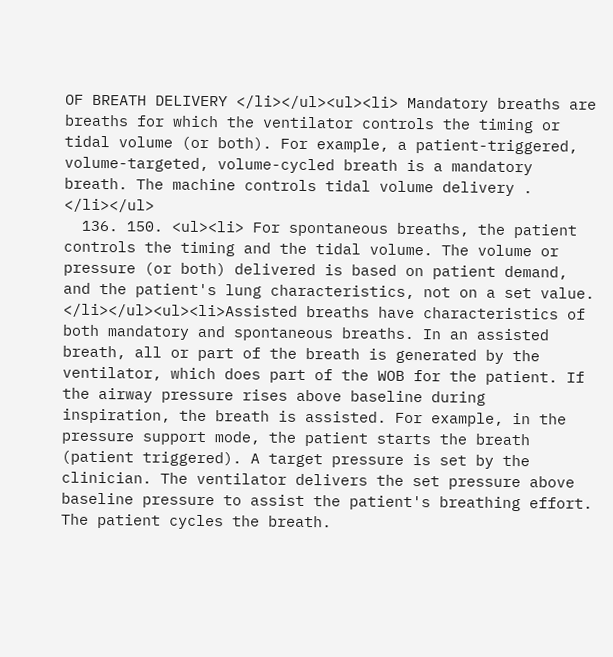OF BREATH DELIVERY </li></ul><ul><li> Mandatory breaths are breaths for which the ventilator controls the timing or tidal volume (or both). For example, a patient-triggered, volume-targeted, volume-cycled breath is a mandatory breath. The machine controls tidal volume delivery . </li></ul>
  136. 150. <ul><li> For spontaneous breaths, the patient controls the timing and the tidal volume. The volume or pressure (or both) delivered is based on patient demand, and the patient's lung characteristics, not on a set value. </li></ul><ul><li>Assisted breaths have characteristics of both mandatory and spontaneous breaths. In an assisted breath, all or part of the breath is generated by the ventilator, which does part of the WOB for the patient. If the airway pressure rises above baseline during inspiration, the breath is assisted. For example, in the pressure support mode, the patient starts the breath (patient triggered). A target pressure is set by the clinician. The ventilator delivers the set pressure above baseline pressure to assist the patient's breathing effort. The patient cycles the breath.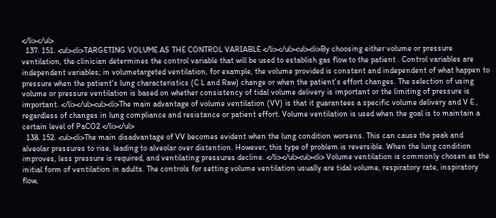</li></ul>
  137. 151. <ul><li>TARGETING VOLUME AS THE CONTROL VARIABLE </li></ul><ul><li>By choosing either volume or pressure ventilation, the clinician determines the control variable that will be used to establish gas flow to the patient . Control variables are independent variables; in volumetargeted ventilation, for example, the volume provided is constant and independent of what happen to pressure when the patient's lung characteristics (C L and Raw) change or when the patient's effort changes. The selection of using volume or pressure ventilation is based on whether consistency of tidal volume delivery is important or the limiting of pressure is important. </li></ul><ul><li>The main advantage of volume ventilation (VV) is that it guarantees a specific volume delivery and V E , regardless of changes in lung compliance and resistance or patient effort. Volume ventilation is used when the goal is to maintain a certain level of PaCO2 </li></ul>
  138. 152. <ul><li>The main disadvantage of VV becomes evident when the lung condition worsens. This can cause the peak and alveolar pressures to rise, leading to alveolar over distention. However, this type of problem is reversible. When the lung condition improves, less pressure is required, and ventilating pressures decline. </li></ul><ul><li> Volume ventilation is commonly chosen as the initial form of ventilation in adults. The controls for setting volume ventilation usually are tidal volume, respiratory rate, inspiratory flow,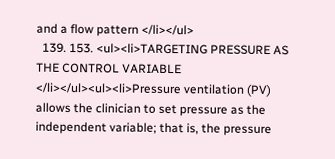and a flow pattern </li></ul>
  139. 153. <ul><li>TARGETING PRESSURE AS THE CONTROL VARIABLE </li></ul><ul><li>Pressure ventilation (PV) allows the clinician to set pressure as the independent variable; that is, the pressure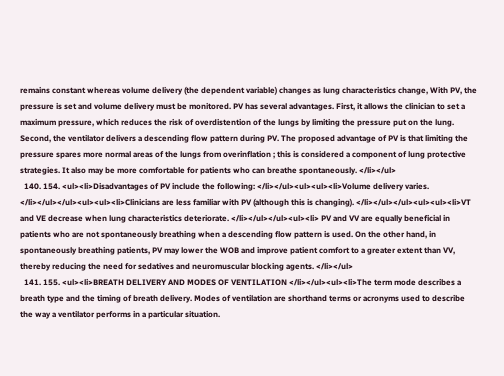remains constant whereas volume delivery (the dependent variable) changes as lung characteristics change, With PV, the pressure is set and volume delivery must be monitored. PV has several advantages. First, it allows the clinician to set a maximum pressure, which reduces the risk of overdistention of the lungs by limiting the pressure put on the lung. Second, the ventilator delivers a descending flow pattern during PV. The proposed advantage of PV is that limiting the pressure spares more normal areas of the lungs from overinflation ; this is considered a component of lung protective strategies. It also may be more comfortable for patients who can breathe spontaneously. </li></ul>
  140. 154. <ul><li>Disadvantages of PV include the following: </li></ul><ul><ul><li>Volume delivery varies. </li></ul></ul><ul><ul><li>Clinicians are less familiar with PV (although this is changing). </li></ul></ul><ul><ul><li>VT and VE decrease when lung characteristics deteriorate. </li></ul></ul><ul><li> PV and VV are equally beneficial in patients who are not spontaneously breathing when a descending flow pattern is used. On the other hand, in spontaneously breathing patients, PV may lower the WOB and improve patient comfort to a greater extent than VV, thereby reducing the need for sedatives and neuromuscular blocking agents. </li></ul>
  141. 155. <ul><li>BREATH DELIVERY AND MODES OF VENTILATION </li></ul><ul><li>The term mode describes a breath type and the timing of breath delivery. Modes of ventilation are shorthand terms or acronyms used to describe the way a ventilator performs in a particular situation.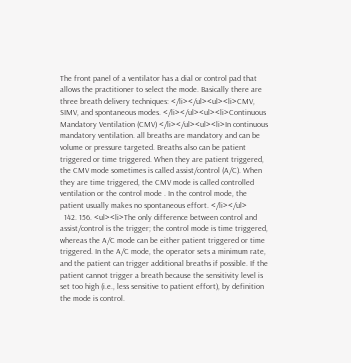The front panel of a ventilator has a dial or control pad that allows the practitioner to select the mode. Basically there are three breath delivery techniques: </li></ul><ul><li>CMV, SIMV, and spontaneous modes. </li></ul><ul><li>Continuous Mandatory Ventilation (CMV) </li></ul><ul><li>In continuous mandatory ventilation. all breaths are mandatory and can be volume or pressure targeted. Breaths also can be patient triggered or time triggered. When they are patient triggered, the CMV mode sometimes is called assist/control (A/C). When they are time triggered, the CMV mode is called controlled ventilation or the control mode . In the control mode, the patient usually makes no spontaneous effort. </li></ul>
  142. 156. <ul><li>The only difference between control and assist/control is the trigger; the control mode is time triggered, whereas the A/C mode can be either patient triggered or time triggered. In the A/C mode, the operator sets a minimum rate, and the patient can trigger additional breaths if possible. If the patient cannot trigger a breath because the sensitivity level is set too high (i.e., less sensitive to patient effort), by definition the mode is control.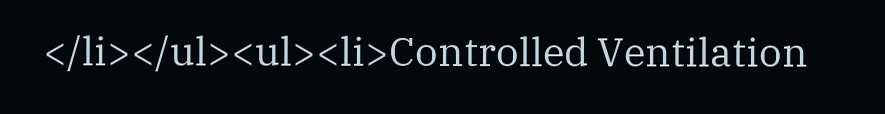</li></ul><ul><li>Controlled Ventilation